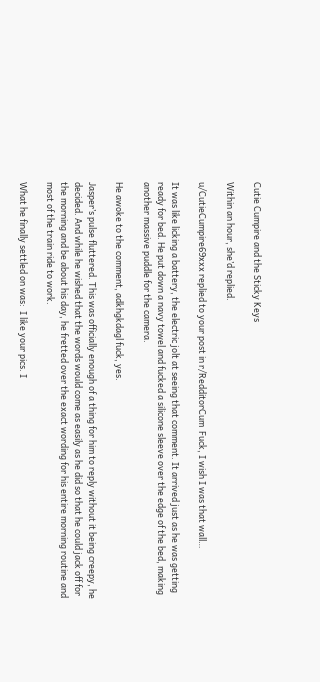Cutie Cumpire and the Sticky Keys

Within an hour, she’d replied.

u/CutieCumpire69xxx replied to your post in r/RedditorCum  Fuck, I wish I was that wall…

It was like licking a battery, the electric jolt at seeing that comment. It arrived just as he was getting ready for bed. He put down a navy towel and fucked a silicone sleeve over the edge of the bed, making another massive puddle for the camera.

He awoke to the comment, adkhgkdagl fuck, yes.

Jasper’s pulse fluttered. This was officially enough of a thing for him to reply without it being creepy, he decided. And while he wished that the words would come as easily as he did so that he could jack off for the morning and be about his day, he fretted over the exact wording for his entire morning routine and most of the train ride to work.

What he finally settled on was:  I like your pics. I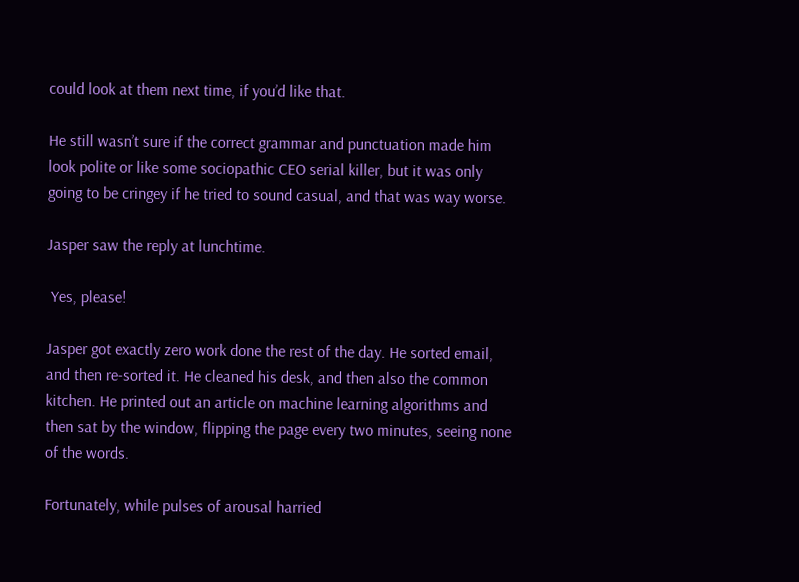could look at them next time, if you’d like that.

He still wasn’t sure if the correct grammar and punctuation made him look polite or like some sociopathic CEO serial killer, but it was only going to be cringey if he tried to sound casual, and that was way worse.

Jasper saw the reply at lunchtime.

 Yes, please!

Jasper got exactly zero work done the rest of the day. He sorted email, and then re-sorted it. He cleaned his desk, and then also the common kitchen. He printed out an article on machine learning algorithms and then sat by the window, flipping the page every two minutes, seeing none of the words.

Fortunately, while pulses of arousal harried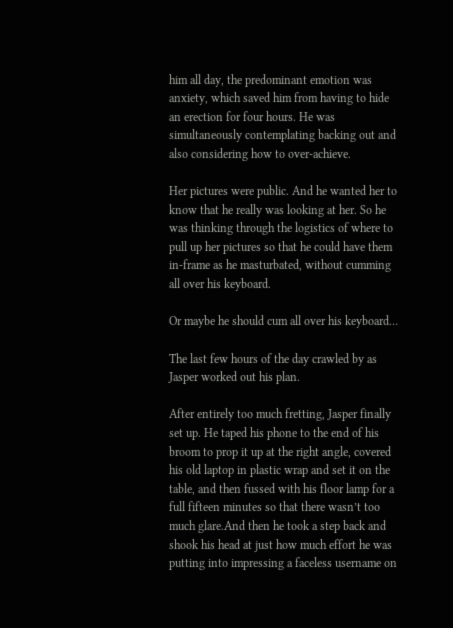him all day, the predominant emotion was anxiety, which saved him from having to hide an erection for four hours. He was simultaneously contemplating backing out and also considering how to over-achieve.

Her pictures were public. And he wanted her to know that he really was looking at her. So he was thinking through the logistics of where to pull up her pictures so that he could have them in-frame as he masturbated, without cumming all over his keyboard.

Or maybe he should cum all over his keyboard…

The last few hours of the day crawled by as Jasper worked out his plan.

After entirely too much fretting, Jasper finally set up. He taped his phone to the end of his broom to prop it up at the right angle, covered his old laptop in plastic wrap and set it on the table, and then fussed with his floor lamp for a full fifteen minutes so that there wasn’t too much glare.And then he took a step back and shook his head at just how much effort he was putting into impressing a faceless username on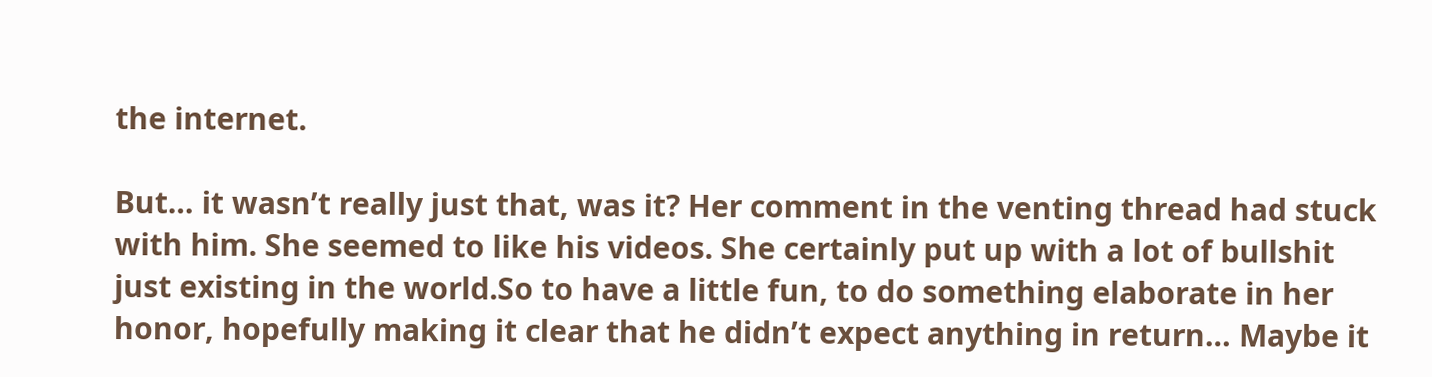the internet.

But… it wasn’t really just that, was it? Her comment in the venting thread had stuck with him. She seemed to like his videos. She certainly put up with a lot of bullshit just existing in the world.So to have a little fun, to do something elaborate in her honor, hopefully making it clear that he didn’t expect anything in return… Maybe it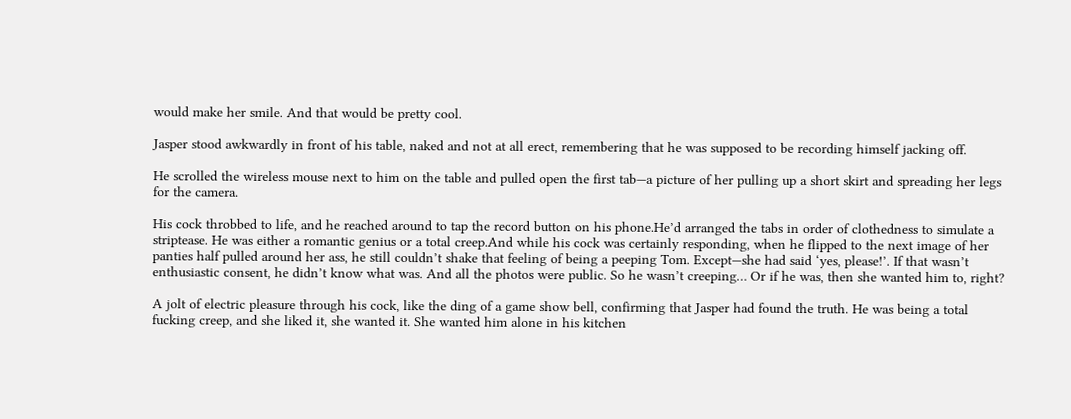would make her smile. And that would be pretty cool.

Jasper stood awkwardly in front of his table, naked and not at all erect, remembering that he was supposed to be recording himself jacking off.

He scrolled the wireless mouse next to him on the table and pulled open the first tab—a picture of her pulling up a short skirt and spreading her legs for the camera.

His cock throbbed to life, and he reached around to tap the record button on his phone.He’d arranged the tabs in order of clothedness to simulate a striptease. He was either a romantic genius or a total creep.And while his cock was certainly responding, when he flipped to the next image of her panties half pulled around her ass, he still couldn’t shake that feeling of being a peeping Tom. Except—she had said ‘yes, please!’. If that wasn’t enthusiastic consent, he didn’t know what was. And all the photos were public. So he wasn’t creeping… Or if he was, then she wanted him to, right?

A jolt of electric pleasure through his cock, like the ding of a game show bell, confirming that Jasper had found the truth. He was being a total fucking creep, and she liked it, she wanted it. She wanted him alone in his kitchen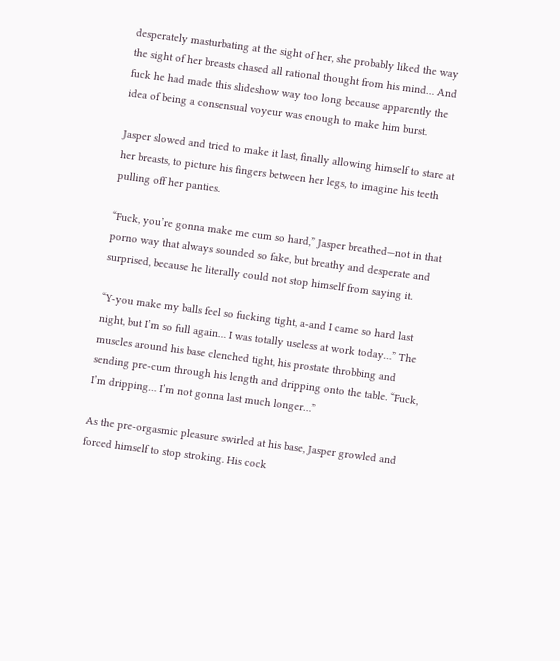desperately masturbating at the sight of her, she probably liked the way the sight of her breasts chased all rational thought from his mind… And fuck he had made this slideshow way too long because apparently the idea of being a consensual voyeur was enough to make him burst.

Jasper slowed and tried to make it last, finally allowing himself to stare at her breasts, to picture his fingers between her legs, to imagine his teeth pulling off her panties.

“Fuck, you’re gonna make me cum so hard,” Jasper breathed—not in that porno way that always sounded so fake, but breathy and desperate and surprised, because he literally could not stop himself from saying it.

“Y-you make my balls feel so fucking tight, a-and I came so hard last night, but I’m so full again… I was totally useless at work today…” The muscles around his base clenched tight, his prostate throbbing and sending pre-cum through his length and dripping onto the table. “Fuck, I’m dripping… I’m not gonna last much longer…”

As the pre-orgasmic pleasure swirled at his base, Jasper growled and forced himself to stop stroking. His cock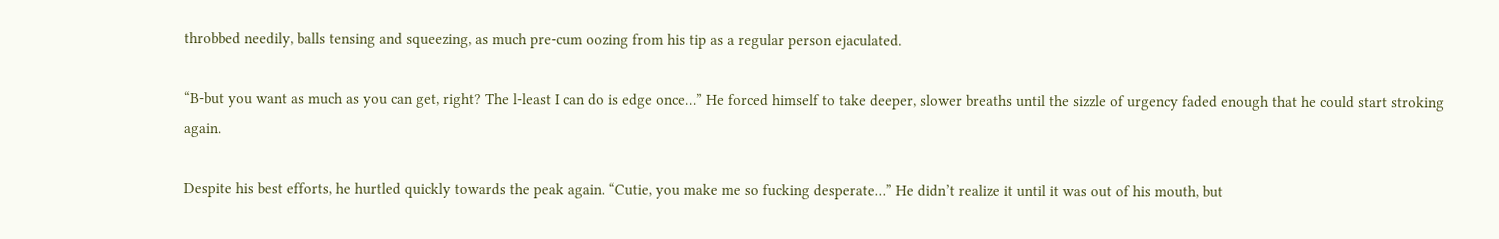throbbed needily, balls tensing and squeezing, as much pre-cum oozing from his tip as a regular person ejaculated.

“B-but you want as much as you can get, right? The l-least I can do is edge once…” He forced himself to take deeper, slower breaths until the sizzle of urgency faded enough that he could start stroking again.

Despite his best efforts, he hurtled quickly towards the peak again. “Cutie, you make me so fucking desperate…” He didn’t realize it until it was out of his mouth, but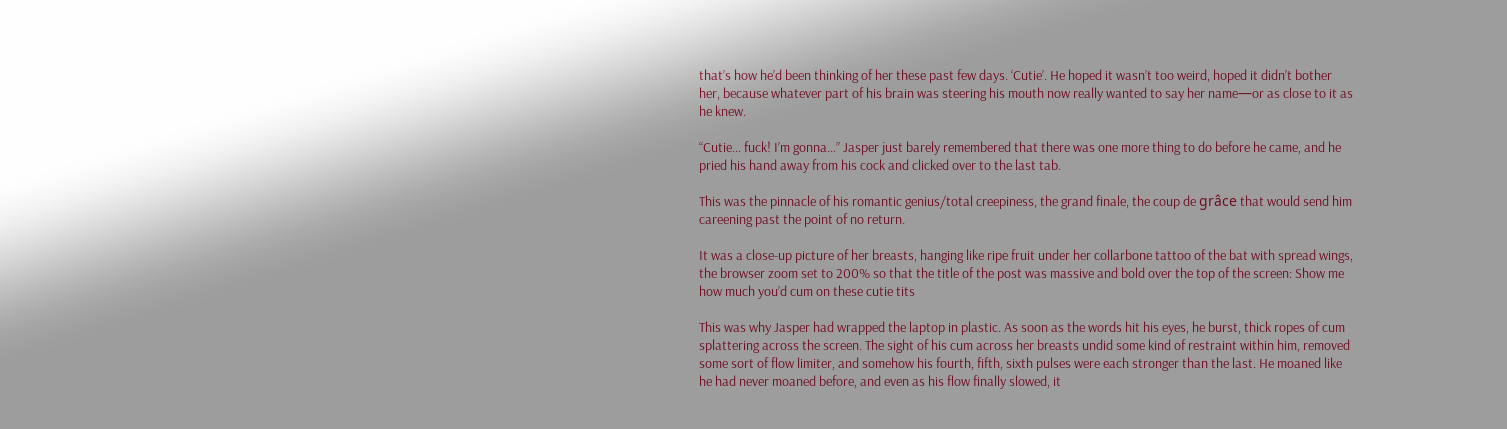that’s how he’d been thinking of her these past few days. ‘Cutie’. He hoped it wasn’t too weird, hoped it didn’t bother her, because whatever part of his brain was steering his mouth now really wanted to say her name—or as close to it as he knew.

“Cutie… fuck! I’m gonna…” Jasper just barely remembered that there was one more thing to do before he came, and he pried his hand away from his cock and clicked over to the last tab.

This was the pinnacle of his romantic genius/total creepiness, the grand finale, the coup de grâce that would send him careening past the point of no return.

It was a close-up picture of her breasts, hanging like ripe fruit under her collarbone tattoo of the bat with spread wings, the browser zoom set to 200% so that the title of the post was massive and bold over the top of the screen: Show me how much you’d cum on these cutie tits

This was why Jasper had wrapped the laptop in plastic. As soon as the words hit his eyes, he burst, thick ropes of cum splattering across the screen. The sight of his cum across her breasts undid some kind of restraint within him, removed some sort of flow limiter, and somehow his fourth, fifth, sixth pulses were each stronger than the last. He moaned like he had never moaned before, and even as his flow finally slowed, it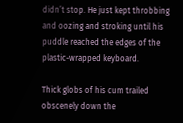didn’t stop. He just kept throbbing and oozing and stroking until his puddle reached the edges of the plastic-wrapped keyboard.

Thick globs of his cum trailed obscenely down the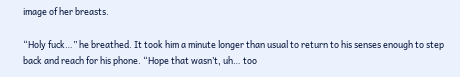image of her breasts.

“Holy fuck…” he breathed. It took him a minute longer than usual to return to his senses enough to step back and reach for his phone. “Hope that wasn’t, uh… too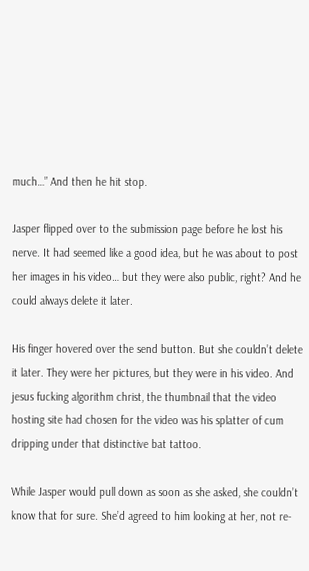much…” And then he hit stop.

Jasper flipped over to the submission page before he lost his nerve. It had seemed like a good idea, but he was about to post her images in his video… but they were also public, right? And he could always delete it later.

His finger hovered over the send button. But she couldn’t delete it later. They were her pictures, but they were in his video. And jesus fucking algorithm christ, the thumbnail that the video hosting site had chosen for the video was his splatter of cum dripping under that distinctive bat tattoo.

While Jasper would pull down as soon as she asked, she couldn’t know that for sure. She’d agreed to him looking at her, not re-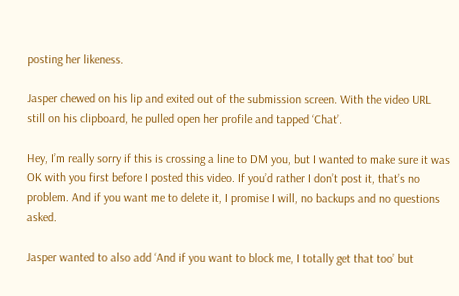posting her likeness.

Jasper chewed on his lip and exited out of the submission screen. With the video URL still on his clipboard, he pulled open her profile and tapped ‘Chat’.

Hey, I’m really sorry if this is crossing a line to DM you, but I wanted to make sure it was OK with you first before I posted this video. If you’d rather I don’t post it, that’s no problem. And if you want me to delete it, I promise I will, no backups and no questions asked.

Jasper wanted to also add ‘And if you want to block me, I totally get that too’ but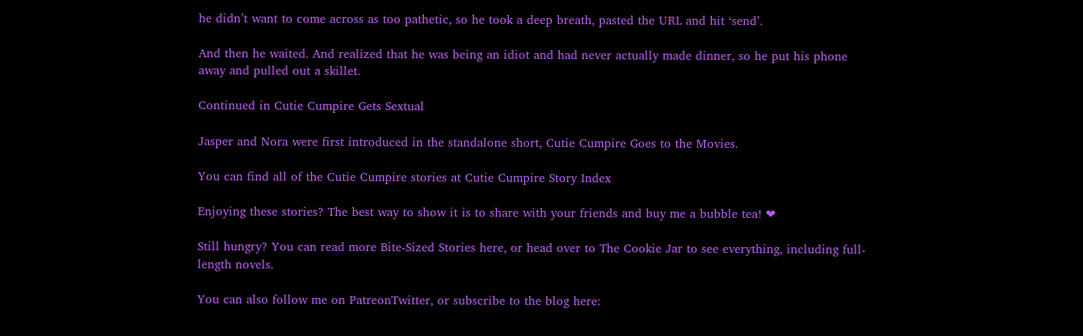he didn’t want to come across as too pathetic, so he took a deep breath, pasted the URL and hit ‘send’.

And then he waited. And realized that he was being an idiot and had never actually made dinner, so he put his phone away and pulled out a skillet.

Continued in Cutie Cumpire Gets Sextual

Jasper and Nora were first introduced in the standalone short, Cutie Cumpire Goes to the Movies.

You can find all of the Cutie Cumpire stories at Cutie Cumpire Story Index

Enjoying these stories? The best way to show it is to share with your friends and buy me a bubble tea! ❤

Still hungry? You can read more Bite-Sized Stories here, or head over to The Cookie Jar to see everything, including full-length novels.

You can also follow me on PatreonTwitter, or subscribe to the blog here: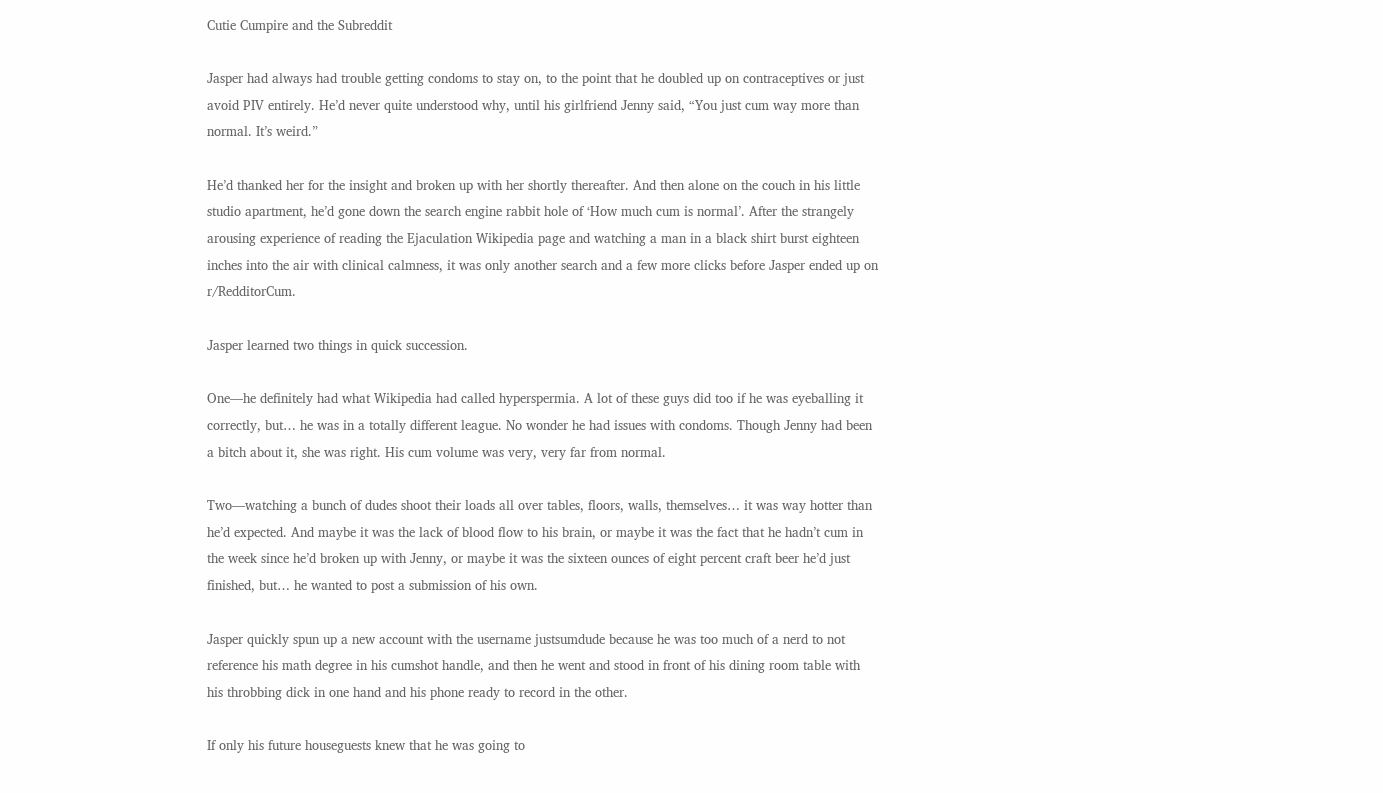Cutie Cumpire and the Subreddit

Jasper had always had trouble getting condoms to stay on, to the point that he doubled up on contraceptives or just avoid PIV entirely. He’d never quite understood why, until his girlfriend Jenny said, “You just cum way more than normal. It’s weird.”

He’d thanked her for the insight and broken up with her shortly thereafter. And then alone on the couch in his little studio apartment, he’d gone down the search engine rabbit hole of ‘How much cum is normal’. After the strangely arousing experience of reading the Ejaculation Wikipedia page and watching a man in a black shirt burst eighteen inches into the air with clinical calmness, it was only another search and a few more clicks before Jasper ended up on r/RedditorCum.

Jasper learned two things in quick succession.

One—he definitely had what Wikipedia had called hyperspermia. A lot of these guys did too if he was eyeballing it correctly, but… he was in a totally different league. No wonder he had issues with condoms. Though Jenny had been a bitch about it, she was right. His cum volume was very, very far from normal.

Two—watching a bunch of dudes shoot their loads all over tables, floors, walls, themselves… it was way hotter than he’d expected. And maybe it was the lack of blood flow to his brain, or maybe it was the fact that he hadn’t cum in the week since he’d broken up with Jenny, or maybe it was the sixteen ounces of eight percent craft beer he’d just finished, but… he wanted to post a submission of his own.

Jasper quickly spun up a new account with the username justsumdude because he was too much of a nerd to not reference his math degree in his cumshot handle, and then he went and stood in front of his dining room table with his throbbing dick in one hand and his phone ready to record in the other.

If only his future houseguests knew that he was going to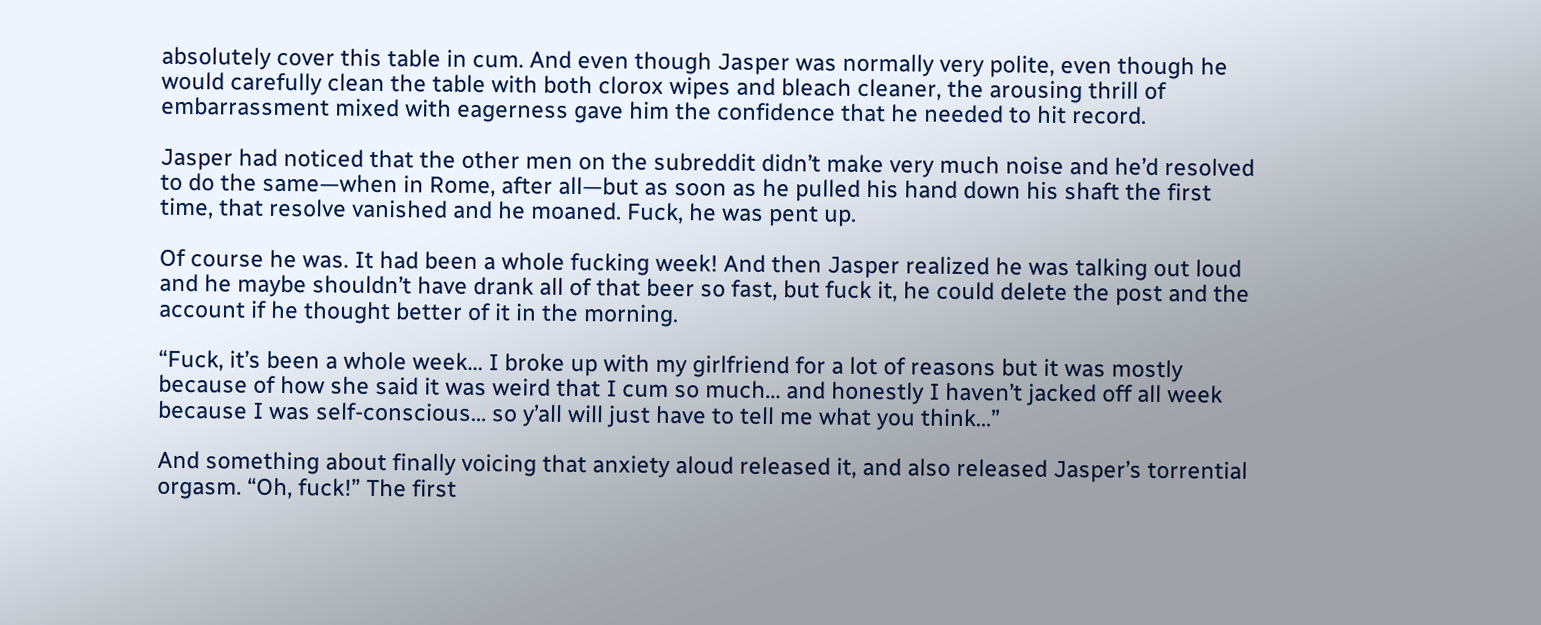absolutely cover this table in cum. And even though Jasper was normally very polite, even though he would carefully clean the table with both clorox wipes and bleach cleaner, the arousing thrill of embarrassment mixed with eagerness gave him the confidence that he needed to hit record.

Jasper had noticed that the other men on the subreddit didn’t make very much noise and he’d resolved to do the same—when in Rome, after all—but as soon as he pulled his hand down his shaft the first time, that resolve vanished and he moaned. Fuck, he was pent up.

Of course he was. It had been a whole fucking week! And then Jasper realized he was talking out loud and he maybe shouldn’t have drank all of that beer so fast, but fuck it, he could delete the post and the account if he thought better of it in the morning.

“Fuck, it’s been a whole week… I broke up with my girlfriend for a lot of reasons but it was mostly because of how she said it was weird that I cum so much… and honestly I haven’t jacked off all week because I was self-conscious… so y’all will just have to tell me what you think…”

And something about finally voicing that anxiety aloud released it, and also released Jasper’s torrential orgasm. “Oh, fuck!” The first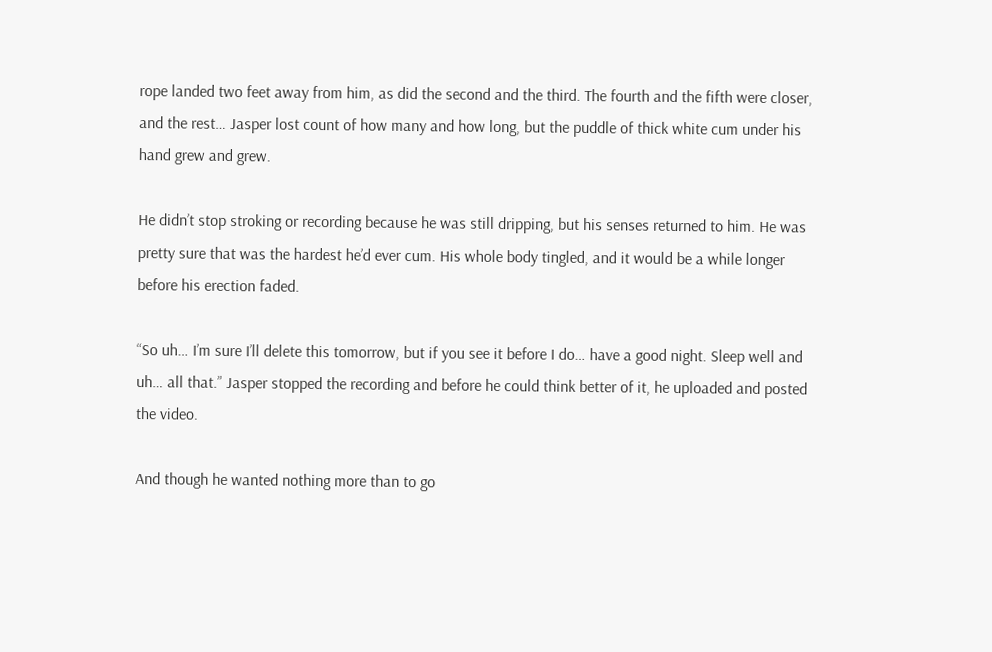rope landed two feet away from him, as did the second and the third. The fourth and the fifth were closer, and the rest… Jasper lost count of how many and how long, but the puddle of thick white cum under his hand grew and grew.

He didn’t stop stroking or recording because he was still dripping, but his senses returned to him. He was pretty sure that was the hardest he’d ever cum. His whole body tingled, and it would be a while longer before his erection faded.

“So uh… I’m sure I’ll delete this tomorrow, but if you see it before I do… have a good night. Sleep well and uh… all that.” Jasper stopped the recording and before he could think better of it, he uploaded and posted the video.

And though he wanted nothing more than to go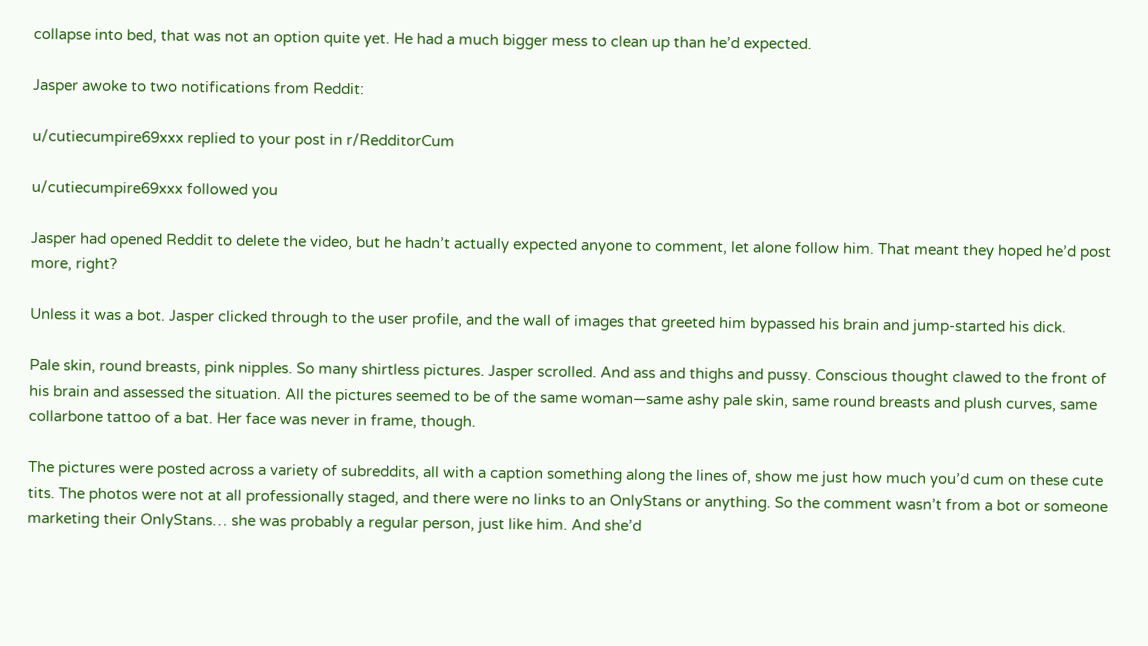collapse into bed, that was not an option quite yet. He had a much bigger mess to clean up than he’d expected.

Jasper awoke to two notifications from Reddit:

u/cutiecumpire69xxx replied to your post in r/RedditorCum

u/cutiecumpire69xxx followed you

Jasper had opened Reddit to delete the video, but he hadn’t actually expected anyone to comment, let alone follow him. That meant they hoped he’d post more, right?

Unless it was a bot. Jasper clicked through to the user profile, and the wall of images that greeted him bypassed his brain and jump-started his dick.

Pale skin, round breasts, pink nipples. So many shirtless pictures. Jasper scrolled. And ass and thighs and pussy. Conscious thought clawed to the front of his brain and assessed the situation. All the pictures seemed to be of the same woman—same ashy pale skin, same round breasts and plush curves, same collarbone tattoo of a bat. Her face was never in frame, though.

The pictures were posted across a variety of subreddits, all with a caption something along the lines of, show me just how much you’d cum on these cute tits. The photos were not at all professionally staged, and there were no links to an OnlyStans or anything. So the comment wasn’t from a bot or someone marketing their OnlyStans… she was probably a regular person, just like him. And she’d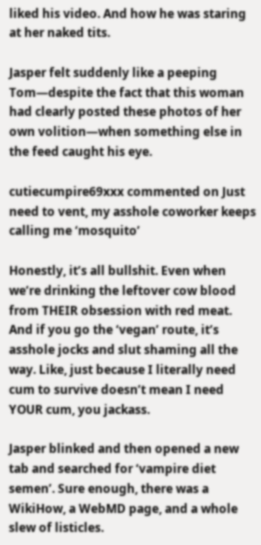liked his video. And how he was staring at her naked tits.

Jasper felt suddenly like a peeping Tom—despite the fact that this woman had clearly posted these photos of her own volition—when something else in the feed caught his eye.

cutiecumpire69xxx commented on Just need to vent, my asshole coworker keeps calling me ‘mosquito’

Honestly, it’s all bullshit. Even when we’re drinking the leftover cow blood from THEIR obsession with red meat. And if you go the ‘vegan’ route, it’s asshole jocks and slut shaming all the way. Like, just because I literally need cum to survive doesn’t mean I need YOUR cum, you jackass.

Jasper blinked and then opened a new tab and searched for ‘vampire diet semen’. Sure enough, there was a WikiHow, a WebMD page, and a whole slew of listicles.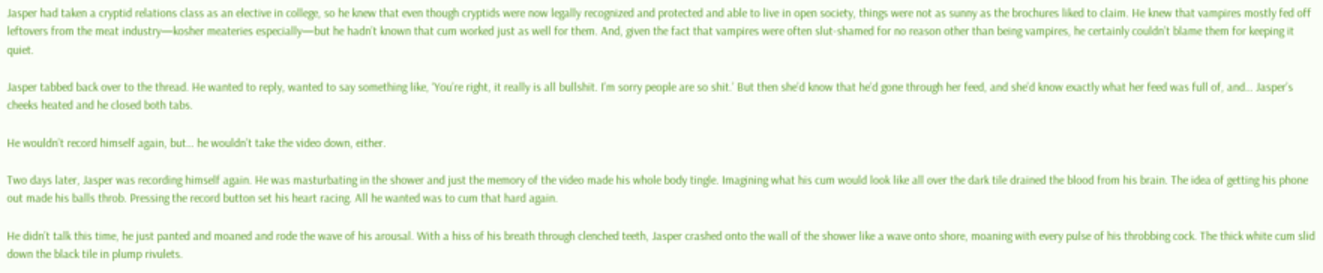Jasper had taken a cryptid relations class as an elective in college, so he knew that even though cryptids were now legally recognized and protected and able to live in open society, things were not as sunny as the brochures liked to claim. He knew that vampires mostly fed off leftovers from the meat industry—kosher meateries especially—but he hadn’t known that cum worked just as well for them. And, given the fact that vampires were often slut-shamed for no reason other than being vampires, he certainly couldn’t blame them for keeping it quiet.

Jasper tabbed back over to the thread. He wanted to reply, wanted to say something like, ‘You’re right, it really is all bullshit. I’m sorry people are so shit.’ But then she’d know that he’d gone through her feed, and she’d know exactly what her feed was full of, and… Jasper’s cheeks heated and he closed both tabs.

He wouldn’t record himself again, but… he wouldn’t take the video down, either.

Two days later, Jasper was recording himself again. He was masturbating in the shower and just the memory of the video made his whole body tingle. Imagining what his cum would look like all over the dark tile drained the blood from his brain. The idea of getting his phone out made his balls throb. Pressing the record button set his heart racing. All he wanted was to cum that hard again.

He didn’t talk this time, he just panted and moaned and rode the wave of his arousal. With a hiss of his breath through clenched teeth, Jasper crashed onto the wall of the shower like a wave onto shore, moaning with every pulse of his throbbing cock. The thick white cum slid down the black tile in plump rivulets.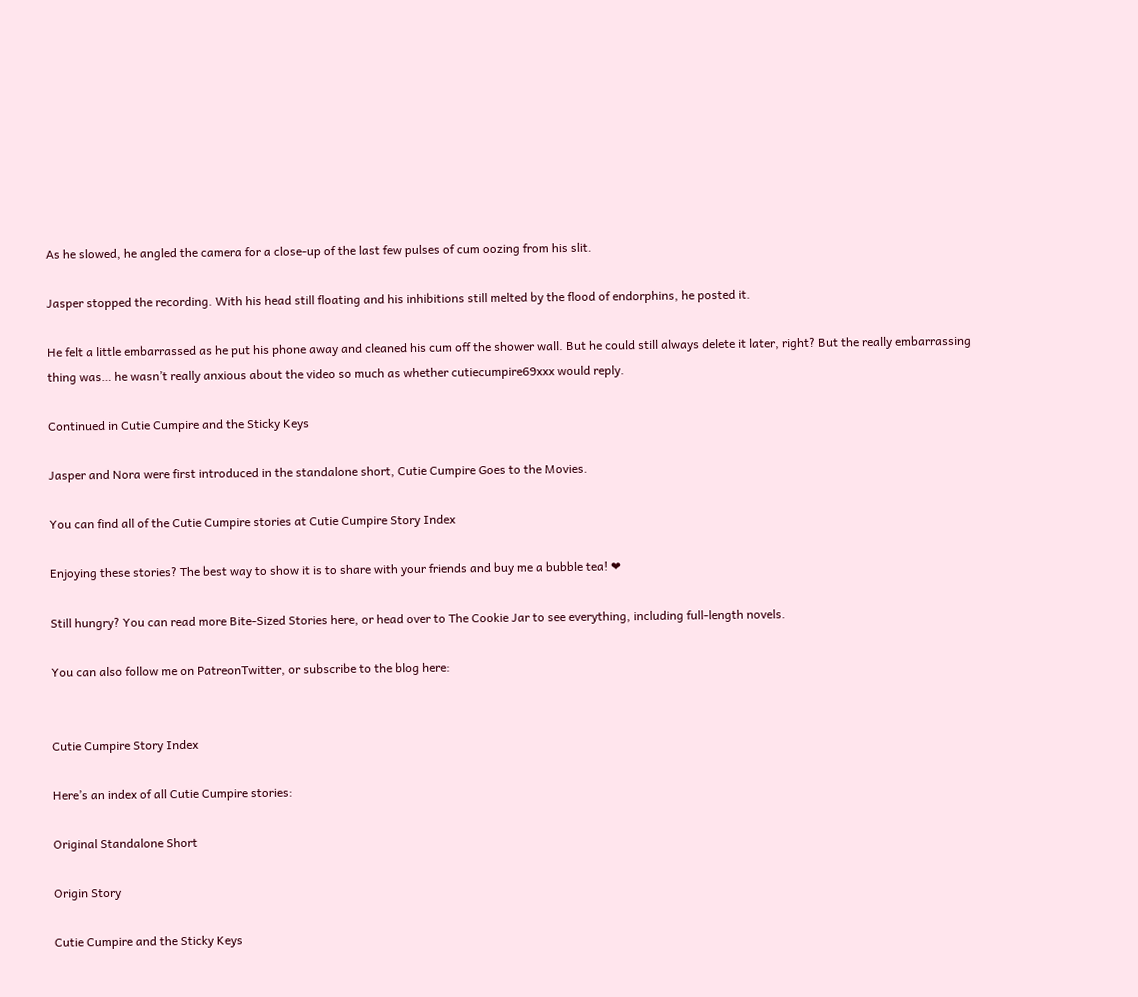As he slowed, he angled the camera for a close-up of the last few pulses of cum oozing from his slit.

Jasper stopped the recording. With his head still floating and his inhibitions still melted by the flood of endorphins, he posted it.

He felt a little embarrassed as he put his phone away and cleaned his cum off the shower wall. But he could still always delete it later, right? But the really embarrassing thing was… he wasn’t really anxious about the video so much as whether cutiecumpire69xxx would reply.

Continued in Cutie Cumpire and the Sticky Keys

Jasper and Nora were first introduced in the standalone short, Cutie Cumpire Goes to the Movies.

You can find all of the Cutie Cumpire stories at Cutie Cumpire Story Index

Enjoying these stories? The best way to show it is to share with your friends and buy me a bubble tea! ❤

Still hungry? You can read more Bite-Sized Stories here, or head over to The Cookie Jar to see everything, including full-length novels.

You can also follow me on PatreonTwitter, or subscribe to the blog here:


Cutie Cumpire Story Index

Here’s an index of all Cutie Cumpire stories:

Original Standalone Short

Origin Story

Cutie Cumpire and the Sticky Keys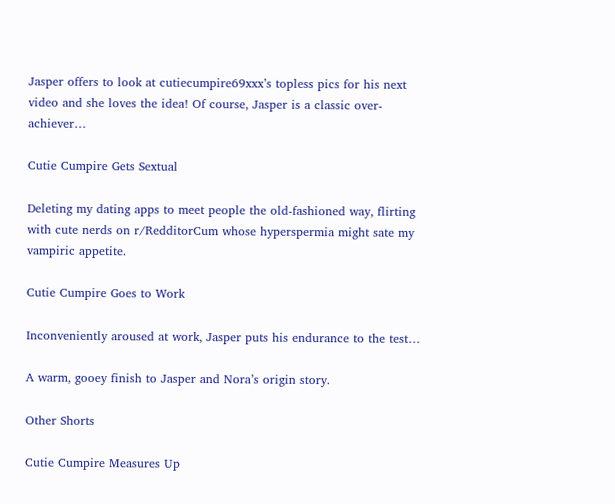Jasper offers to look at cutiecumpire69xxx’s topless pics for his next video and she loves the idea! Of course, Jasper is a classic over-achiever…

Cutie Cumpire Gets Sextual

Deleting my dating apps to meet people the old-fashioned way, flirting with cute nerds on r/RedditorCum whose hyperspermia might sate my vampiric appetite.

Cutie Cumpire Goes to Work

Inconveniently aroused at work, Jasper puts his endurance to the test…

A warm, gooey finish to Jasper and Nora’s origin story.

Other Shorts

Cutie Cumpire Measures Up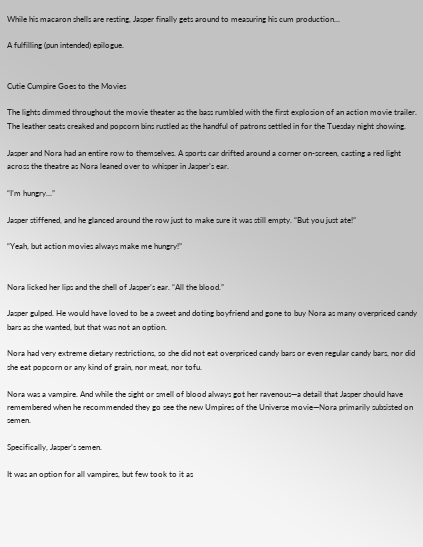While his macaron shells are resting, Jasper finally gets around to measuring his cum production…

A fulfilling (pun intended) epilogue.


Cutie Cumpire Goes to the Movies

The lights dimmed throughout the movie theater as the bass rumbled with the first explosion of an action movie trailer. The leather seats creaked and popcorn bins rustled as the handful of patrons settled in for the Tuesday night showing.

Jasper and Nora had an entire row to themselves. A sports car drifted around a corner on-screen, casting a red light across the theatre as Nora leaned over to whisper in Jasper’s ear.

“I’m hungry…”

Jasper stiffened, and he glanced around the row just to make sure it was still empty. “But you just ate!”

“Yeah, but action movies always make me hungry!”


Nora licked her lips and the shell of Jasper’s ear. “All the blood.”

Jasper gulped. He would have loved to be a sweet and doting boyfriend and gone to buy Nora as many overpriced candy bars as she wanted, but that was not an option.

Nora had very extreme dietary restrictions, so she did not eat overpriced candy bars or even regular candy bars, nor did she eat popcorn or any kind of grain, nor meat, nor tofu.

Nora was a vampire. And while the sight or smell of blood always got her ravenous—a detail that Jasper should have remembered when he recommended they go see the new Umpires of the Universe movie—Nora primarily subsisted on semen.

Specifically, Jasper’s semen.

It was an option for all vampires, but few took to it as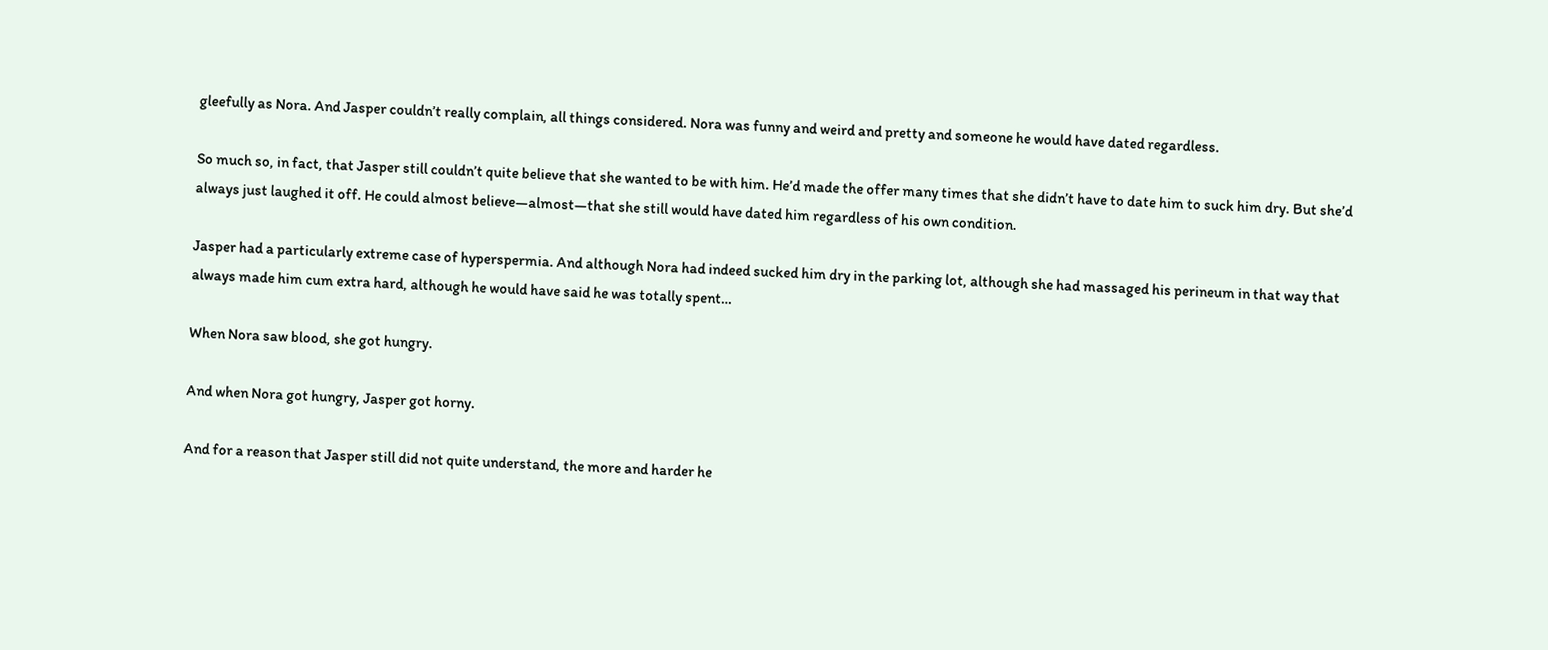gleefully as Nora. And Jasper couldn’t really complain, all things considered. Nora was funny and weird and pretty and someone he would have dated regardless.

So much so, in fact, that Jasper still couldn’t quite believe that she wanted to be with him. He’d made the offer many times that she didn’t have to date him to suck him dry. But she’d always just laughed it off. He could almost believe—almost—that she still would have dated him regardless of his own condition.

Jasper had a particularly extreme case of hyperspermia. And although Nora had indeed sucked him dry in the parking lot, although she had massaged his perineum in that way that always made him cum extra hard, although he would have said he was totally spent…

When Nora saw blood, she got hungry.

And when Nora got hungry, Jasper got horny.

And for a reason that Jasper still did not quite understand, the more and harder he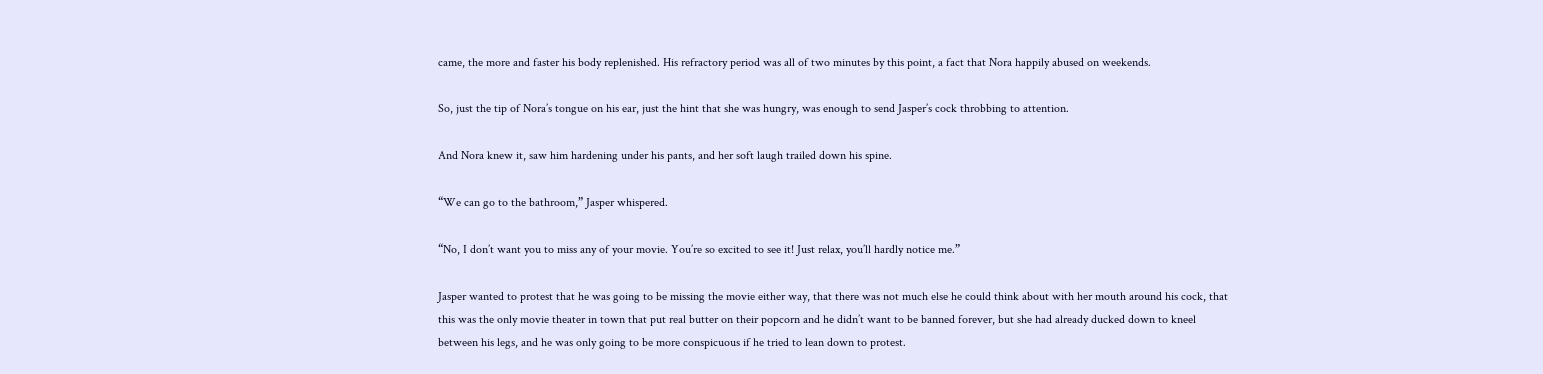came, the more and faster his body replenished. His refractory period was all of two minutes by this point, a fact that Nora happily abused on weekends.

So, just the tip of Nora’s tongue on his ear, just the hint that she was hungry, was enough to send Jasper’s cock throbbing to attention.

And Nora knew it, saw him hardening under his pants, and her soft laugh trailed down his spine.

“We can go to the bathroom,” Jasper whispered.

“No, I don’t want you to miss any of your movie. You’re so excited to see it! Just relax, you’ll hardly notice me.”

Jasper wanted to protest that he was going to be missing the movie either way, that there was not much else he could think about with her mouth around his cock, that this was the only movie theater in town that put real butter on their popcorn and he didn’t want to be banned forever, but she had already ducked down to kneel between his legs, and he was only going to be more conspicuous if he tried to lean down to protest.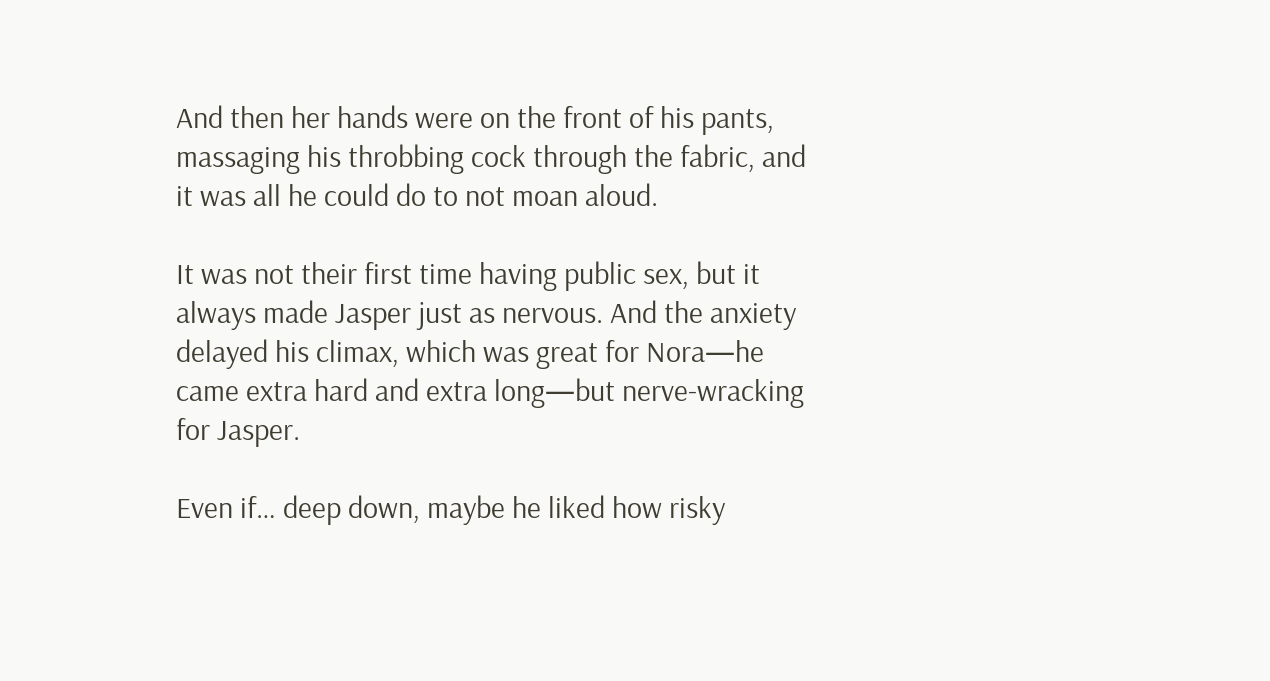And then her hands were on the front of his pants, massaging his throbbing cock through the fabric, and it was all he could do to not moan aloud.

It was not their first time having public sex, but it always made Jasper just as nervous. And the anxiety delayed his climax, which was great for Nora—he came extra hard and extra long—but nerve-wracking for Jasper.

Even if… deep down, maybe he liked how risky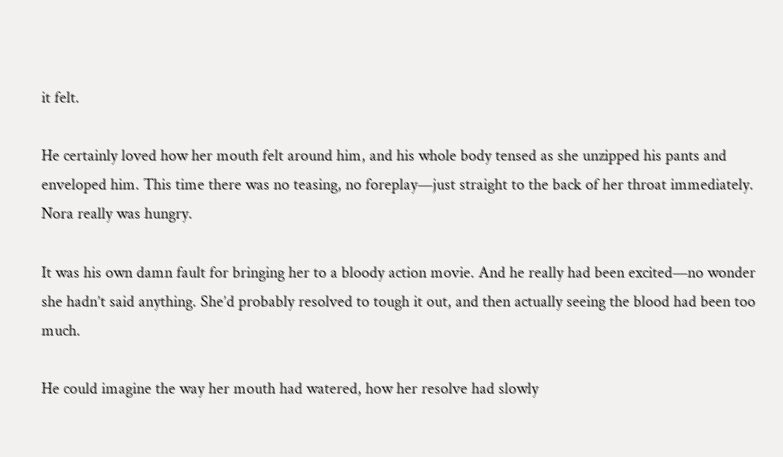it felt.

He certainly loved how her mouth felt around him, and his whole body tensed as she unzipped his pants and enveloped him. This time there was no teasing, no foreplay—just straight to the back of her throat immediately. Nora really was hungry.

It was his own damn fault for bringing her to a bloody action movie. And he really had been excited—no wonder she hadn’t said anything. She’d probably resolved to tough it out, and then actually seeing the blood had been too much.

He could imagine the way her mouth had watered, how her resolve had slowly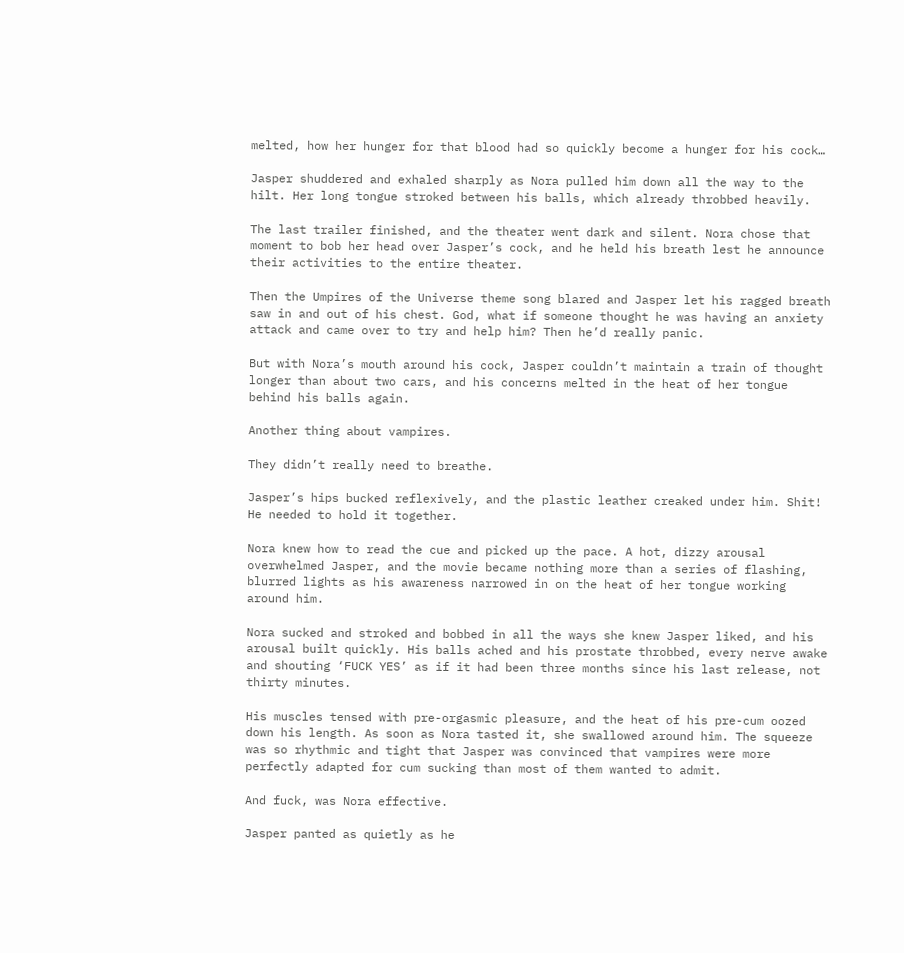melted, how her hunger for that blood had so quickly become a hunger for his cock…

Jasper shuddered and exhaled sharply as Nora pulled him down all the way to the hilt. Her long tongue stroked between his balls, which already throbbed heavily.

The last trailer finished, and the theater went dark and silent. Nora chose that moment to bob her head over Jasper’s cock, and he held his breath lest he announce their activities to the entire theater.

Then the Umpires of the Universe theme song blared and Jasper let his ragged breath saw in and out of his chest. God, what if someone thought he was having an anxiety attack and came over to try and help him? Then he’d really panic.

But with Nora’s mouth around his cock, Jasper couldn’t maintain a train of thought longer than about two cars, and his concerns melted in the heat of her tongue behind his balls again.

Another thing about vampires.

They didn’t really need to breathe.

Jasper’s hips bucked reflexively, and the plastic leather creaked under him. Shit! He needed to hold it together.

Nora knew how to read the cue and picked up the pace. A hot, dizzy arousal overwhelmed Jasper, and the movie became nothing more than a series of flashing, blurred lights as his awareness narrowed in on the heat of her tongue working around him.

Nora sucked and stroked and bobbed in all the ways she knew Jasper liked, and his arousal built quickly. His balls ached and his prostate throbbed, every nerve awake and shouting ‘FUCK YES’ as if it had been three months since his last release, not thirty minutes.

His muscles tensed with pre-orgasmic pleasure, and the heat of his pre-cum oozed down his length. As soon as Nora tasted it, she swallowed around him. The squeeze was so rhythmic and tight that Jasper was convinced that vampires were more perfectly adapted for cum sucking than most of them wanted to admit.

And fuck, was Nora effective.

Jasper panted as quietly as he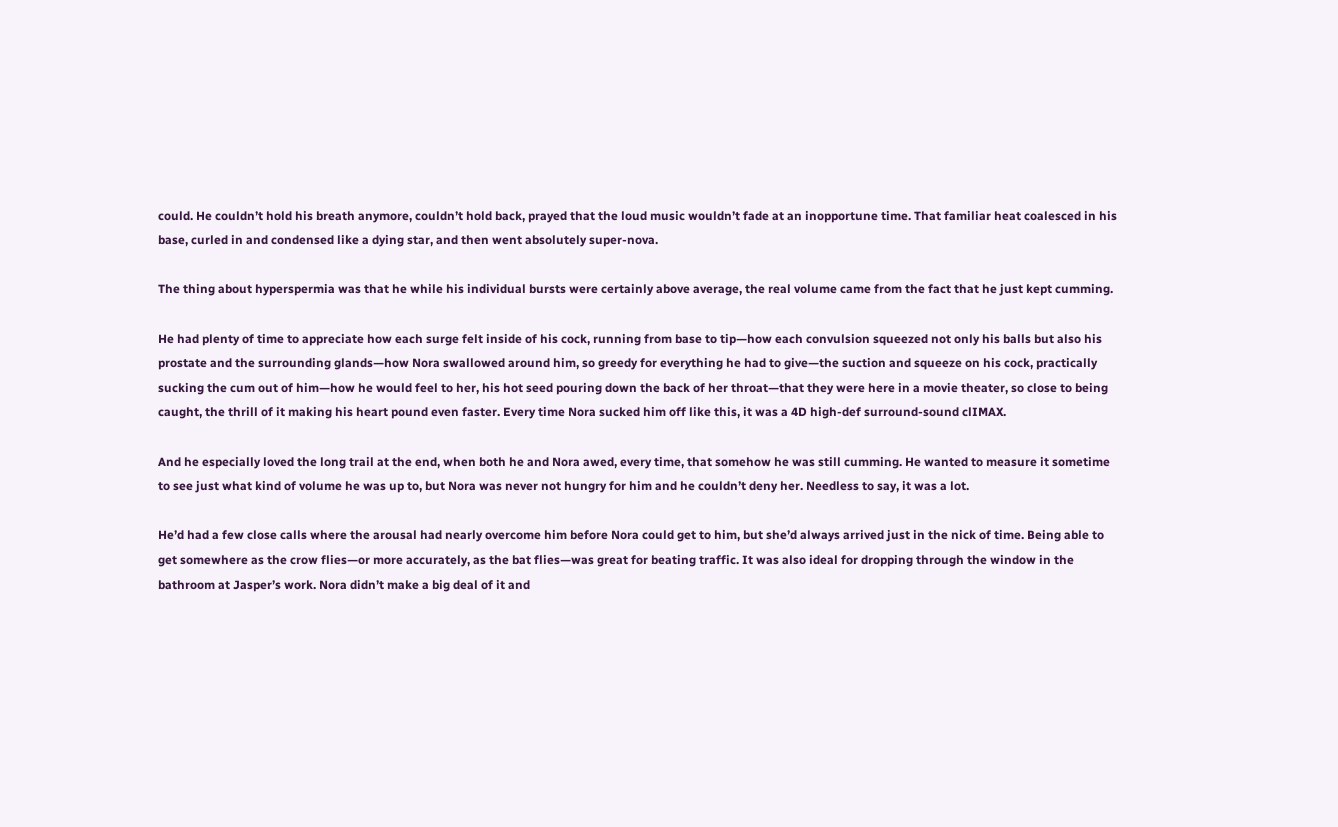could. He couldn’t hold his breath anymore, couldn’t hold back, prayed that the loud music wouldn’t fade at an inopportune time. That familiar heat coalesced in his base, curled in and condensed like a dying star, and then went absolutely super-nova.

The thing about hyperspermia was that he while his individual bursts were certainly above average, the real volume came from the fact that he just kept cumming.

He had plenty of time to appreciate how each surge felt inside of his cock, running from base to tip—how each convulsion squeezed not only his balls but also his prostate and the surrounding glands—how Nora swallowed around him, so greedy for everything he had to give—the suction and squeeze on his cock, practically sucking the cum out of him—how he would feel to her, his hot seed pouring down the back of her throat—that they were here in a movie theater, so close to being caught, the thrill of it making his heart pound even faster. Every time Nora sucked him off like this, it was a 4D high-def surround-sound clIMAX.

And he especially loved the long trail at the end, when both he and Nora awed, every time, that somehow he was still cumming. He wanted to measure it sometime to see just what kind of volume he was up to, but Nora was never not hungry for him and he couldn’t deny her. Needless to say, it was a lot.

He’d had a few close calls where the arousal had nearly overcome him before Nora could get to him, but she’d always arrived just in the nick of time. Being able to get somewhere as the crow flies—or more accurately, as the bat flies—was great for beating traffic. It was also ideal for dropping through the window in the bathroom at Jasper’s work. Nora didn’t make a big deal of it and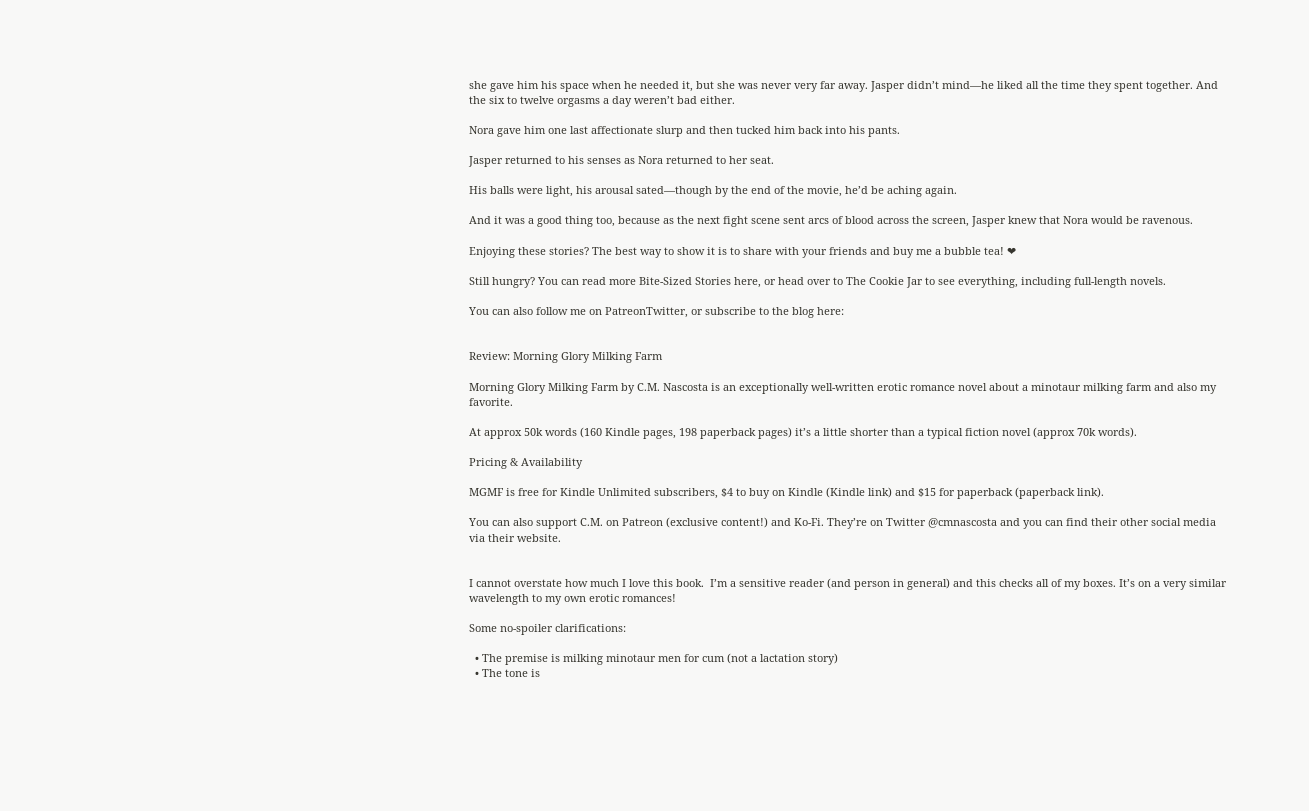she gave him his space when he needed it, but she was never very far away. Jasper didn’t mind—he liked all the time they spent together. And the six to twelve orgasms a day weren’t bad either.

Nora gave him one last affectionate slurp and then tucked him back into his pants.

Jasper returned to his senses as Nora returned to her seat.

His balls were light, his arousal sated—though by the end of the movie, he’d be aching again.

And it was a good thing too, because as the next fight scene sent arcs of blood across the screen, Jasper knew that Nora would be ravenous.

Enjoying these stories? The best way to show it is to share with your friends and buy me a bubble tea! ❤

Still hungry? You can read more Bite-Sized Stories here, or head over to The Cookie Jar to see everything, including full-length novels.

You can also follow me on PatreonTwitter, or subscribe to the blog here:


Review: Morning Glory Milking Farm

Morning Glory Milking Farm by C.M. Nascosta is an exceptionally well-written erotic romance novel about a minotaur milking farm and also my favorite.

At approx 50k words (160 Kindle pages, 198 paperback pages) it’s a little shorter than a typical fiction novel (approx 70k words).

Pricing & Availability

MGMF is free for Kindle Unlimited subscribers, $4 to buy on Kindle (Kindle link) and $15 for paperback (paperback link).

You can also support C.M. on Patreon (exclusive content!) and Ko-Fi. They’re on Twitter @cmnascosta and you can find their other social media via their website.


I cannot overstate how much I love this book.  I’m a sensitive reader (and person in general) and this checks all of my boxes. It’s on a very similar wavelength to my own erotic romances!

Some no-spoiler clarifications:

  • The premise is milking minotaur men for cum (not a lactation story)
  • The tone is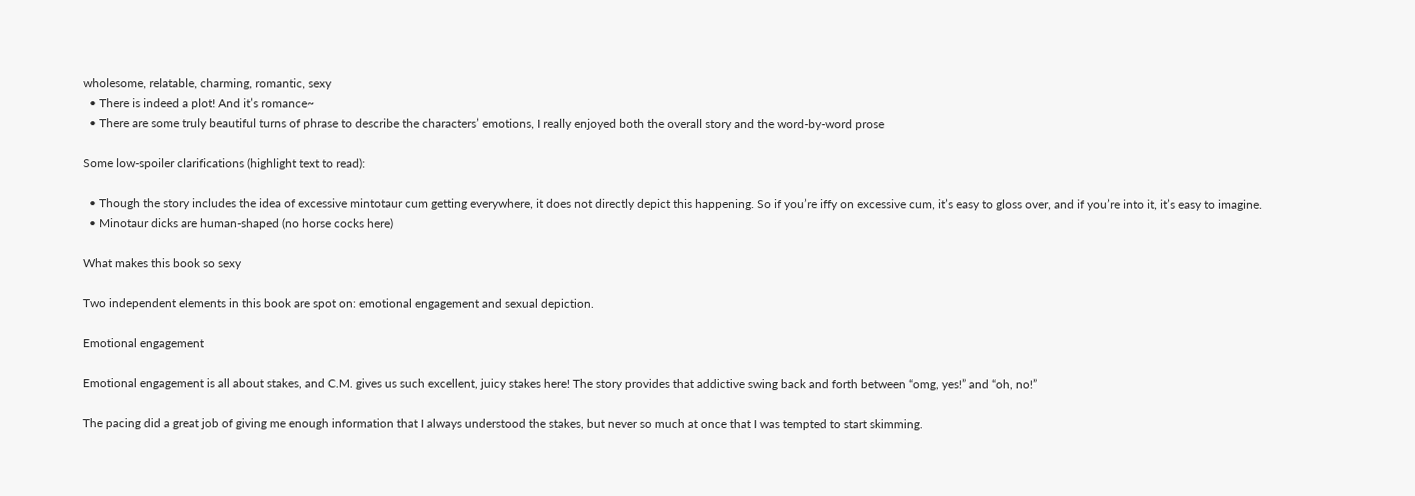wholesome, relatable, charming, romantic, sexy
  • There is indeed a plot! And it’s romance~
  • There are some truly beautiful turns of phrase to describe the characters’ emotions, I really enjoyed both the overall story and the word-by-word prose

Some low-spoiler clarifications (highlight text to read):

  • Though the story includes the idea of excessive mintotaur cum getting everywhere, it does not directly depict this happening. So if you’re iffy on excessive cum, it’s easy to gloss over, and if you’re into it, it’s easy to imagine.
  • Minotaur dicks are human-shaped (no horse cocks here)

What makes this book so sexy

Two independent elements in this book are spot on: emotional engagement and sexual depiction.

Emotional engagement

Emotional engagement is all about stakes, and C.M. gives us such excellent, juicy stakes here! The story provides that addictive swing back and forth between “omg, yes!” and “oh, no!”

The pacing did a great job of giving me enough information that I always understood the stakes, but never so much at once that I was tempted to start skimming.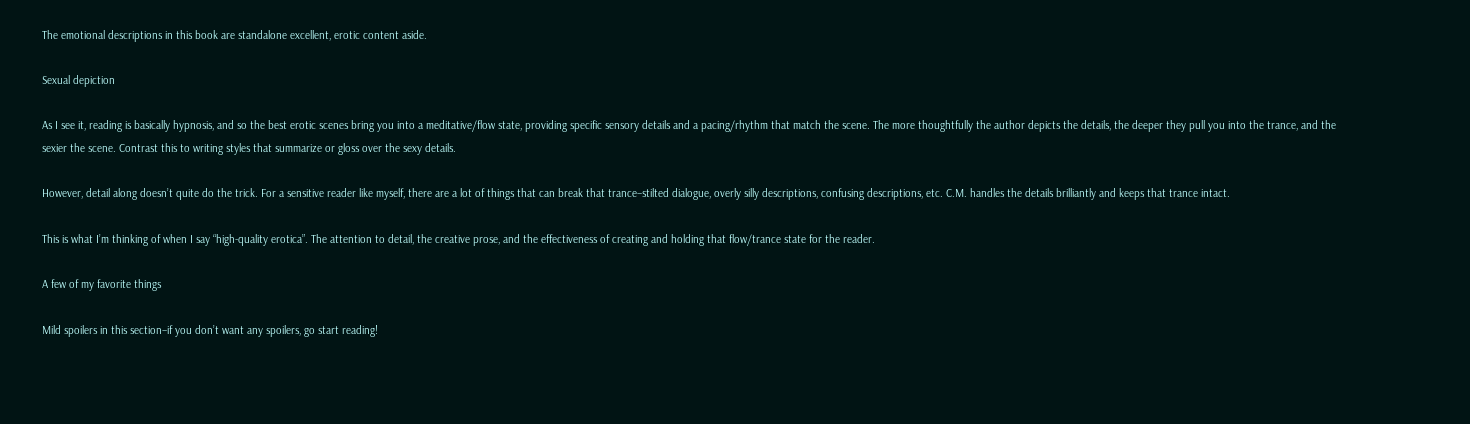The emotional descriptions in this book are standalone excellent, erotic content aside.

Sexual depiction

As I see it, reading is basically hypnosis, and so the best erotic scenes bring you into a meditative/flow state, providing specific sensory details and a pacing/rhythm that match the scene. The more thoughtfully the author depicts the details, the deeper they pull you into the trance, and the sexier the scene. Contrast this to writing styles that summarize or gloss over the sexy details.

However, detail along doesn’t quite do the trick. For a sensitive reader like myself, there are a lot of things that can break that trance–stilted dialogue, overly silly descriptions, confusing descriptions, etc. C.M. handles the details brilliantly and keeps that trance intact.

This is what I’m thinking of when I say “high-quality erotica”. The attention to detail, the creative prose, and the effectiveness of creating and holding that flow/trance state for the reader.

A few of my favorite things

Mild spoilers in this section–if you don’t want any spoilers, go start reading!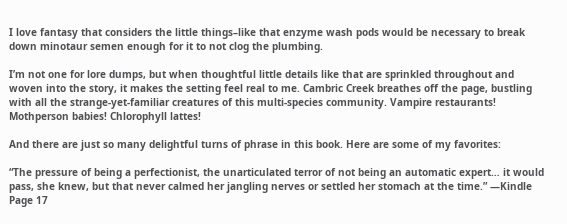I love fantasy that considers the little things–like that enzyme wash pods would be necessary to break down minotaur semen enough for it to not clog the plumbing.

I’m not one for lore dumps, but when thoughtful little details like that are sprinkled throughout and woven into the story, it makes the setting feel real to me. Cambric Creek breathes off the page, bustling with all the strange-yet-familiar creatures of this multi-species community. Vampire restaurants! Mothperson babies! Chlorophyll lattes!

And there are just so many delightful turns of phrase in this book. Here are some of my favorites:

“The pressure of being a perfectionist, the unarticulated terror of not being an automatic expert… it would pass, she knew, but that never calmed her jangling nerves or settled her stomach at the time.” —Kindle Page 17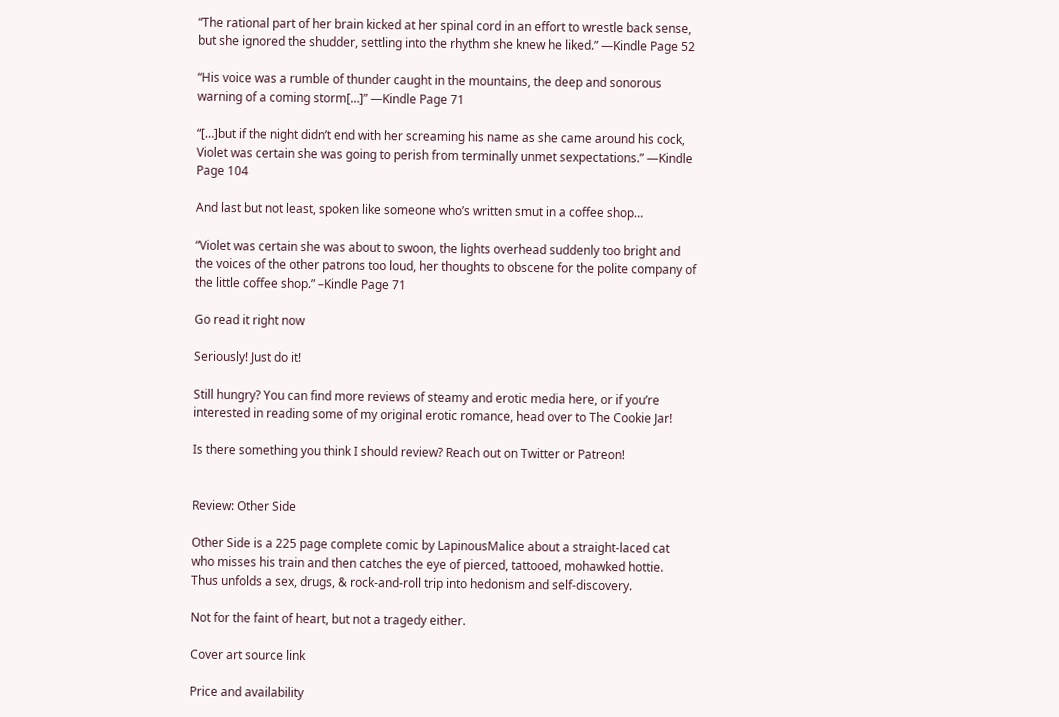“The rational part of her brain kicked at her spinal cord in an effort to wrestle back sense, but she ignored the shudder, settling into the rhythm she knew he liked.” —Kindle Page 52

“His voice was a rumble of thunder caught in the mountains, the deep and sonorous warning of a coming storm[…]” —Kindle Page 71

“[…]but if the night didn’t end with her screaming his name as she came around his cock, Violet was certain she was going to perish from terminally unmet sexpectations.” —Kindle Page 104

And last but not least, spoken like someone who’s written smut in a coffee shop…

“Violet was certain she was about to swoon, the lights overhead suddenly too bright and the voices of the other patrons too loud, her thoughts to obscene for the polite company of the little coffee shop.” –Kindle Page 71

Go read it right now

Seriously! Just do it!

Still hungry? You can find more reviews of steamy and erotic media here, or if you’re interested in reading some of my original erotic romance, head over to The Cookie Jar!

Is there something you think I should review? Reach out on Twitter or Patreon!


Review: Other Side

Other Side is a 225 page complete comic by LapinousMalice about a straight-laced cat who misses his train and then catches the eye of pierced, tattooed, mohawked hottie. Thus unfolds a sex, drugs, & rock-and-roll trip into hedonism and self-discovery.

Not for the faint of heart, but not a tragedy either.

Cover art source link

Price and availability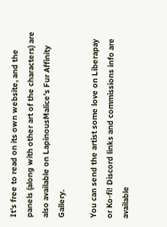It’s free to read on its own website, and the panels (along with other art of the characters) are also available on LapinousMalice’s Fur Affinity Gallery.

You can send the artist some love on Liberapay or Ko-fi! Discord links and commissions info are available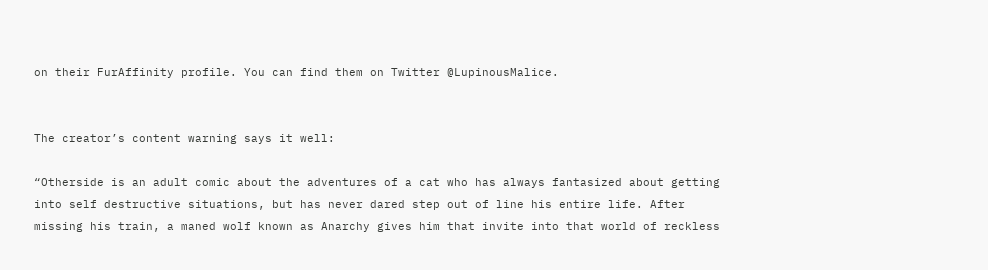on their FurAffinity profile. You can find them on Twitter @LupinousMalice.


The creator’s content warning says it well:

“Otherside is an adult comic about the adventures of a cat who has always fantasized about getting into self destructive situations, but has never dared step out of line his entire life. After missing his train, a maned wolf known as Anarchy gives him that invite into that world of reckless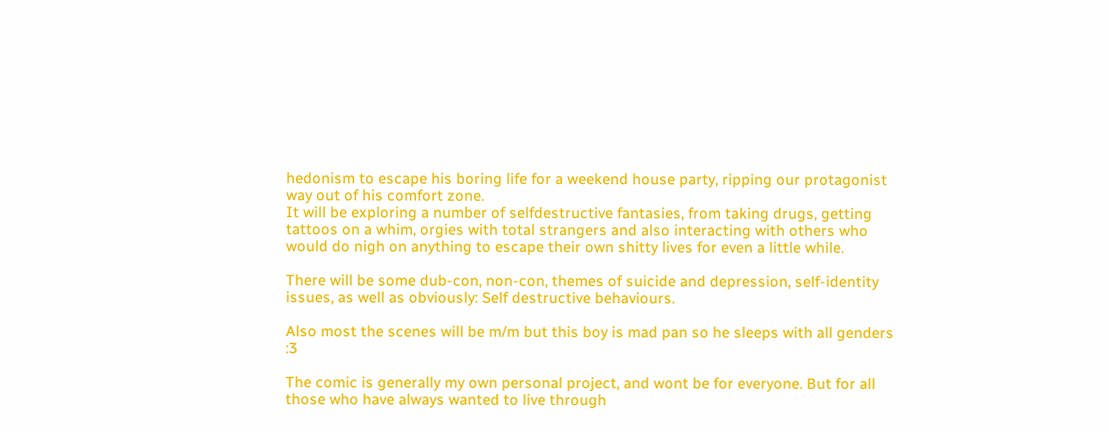hedonism to escape his boring life for a weekend house party, ripping our protagonist way out of his comfort zone.
It will be exploring a number of selfdestructive fantasies, from taking drugs, getting tattoos on a whim, orgies with total strangers and also interacting with others who would do nigh on anything to escape their own shitty lives for even a little while.

There will be some dub-con, non-con, themes of suicide and depression, self-identity issues, as well as obviously: Self destructive behaviours.

Also most the scenes will be m/m but this boy is mad pan so he sleeps with all genders :3

The comic is generally my own personal project, and wont be for everyone. But for all those who have always wanted to live through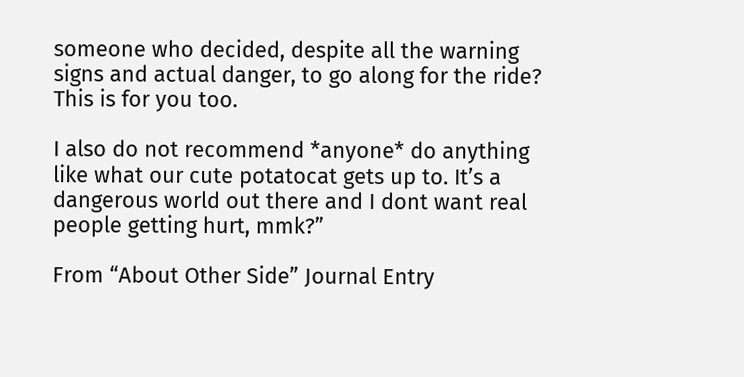someone who decided, despite all the warning signs and actual danger, to go along for the ride? This is for you too.

I also do not recommend *anyone* do anything like what our cute potatocat gets up to. It’s a dangerous world out there and I dont want real people getting hurt, mmk?”

From “About Other Side” Journal Entry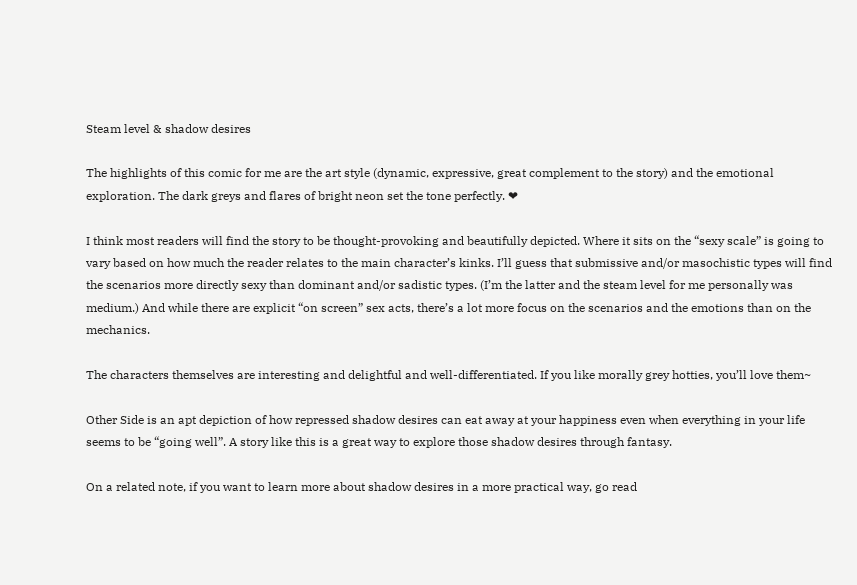Steam level & shadow desires

The highlights of this comic for me are the art style (dynamic, expressive, great complement to the story) and the emotional exploration. The dark greys and flares of bright neon set the tone perfectly. ❤

I think most readers will find the story to be thought-provoking and beautifully depicted. Where it sits on the “sexy scale” is going to vary based on how much the reader relates to the main character’s kinks. I’ll guess that submissive and/or masochistic types will find the scenarios more directly sexy than dominant and/or sadistic types. (I’m the latter and the steam level for me personally was medium.) And while there are explicit “on screen” sex acts, there’s a lot more focus on the scenarios and the emotions than on the mechanics.

The characters themselves are interesting and delightful and well-differentiated. If you like morally grey hotties, you’ll love them~

Other Side is an apt depiction of how repressed shadow desires can eat away at your happiness even when everything in your life seems to be “going well”. A story like this is a great way to explore those shadow desires through fantasy.

On a related note, if you want to learn more about shadow desires in a more practical way, go read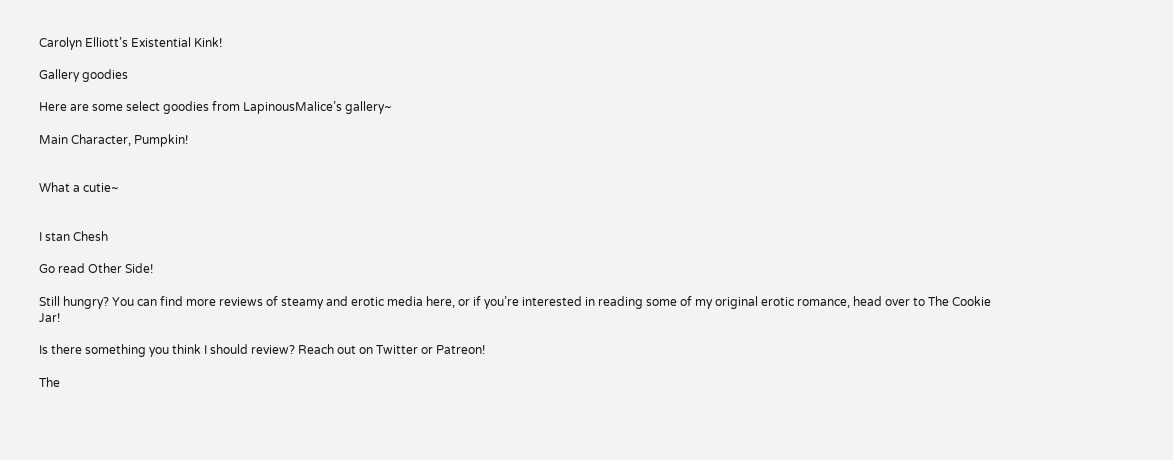Carolyn Elliott’s Existential Kink!

Gallery goodies

Here are some select goodies from LapinousMalice’s gallery~

Main Character, Pumpkin!


What a cutie~


I stan Chesh

Go read Other Side!

Still hungry? You can find more reviews of steamy and erotic media here, or if you’re interested in reading some of my original erotic romance, head over to The Cookie Jar!

Is there something you think I should review? Reach out on Twitter or Patreon!

The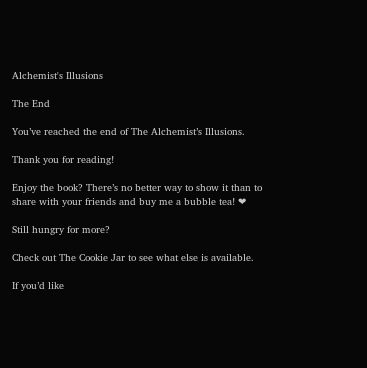Alchemist's Illusions

The End

You’ve reached the end of The Alchemist’s Illusions.

Thank you for reading!

Enjoy the book? There’s no better way to show it than to share with your friends and buy me a bubble tea! ❤

Still hungry for more?

Check out The Cookie Jar to see what else is available.

If you’d like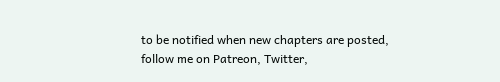to be notified when new chapters are posted, follow me on Patreon, Twitter,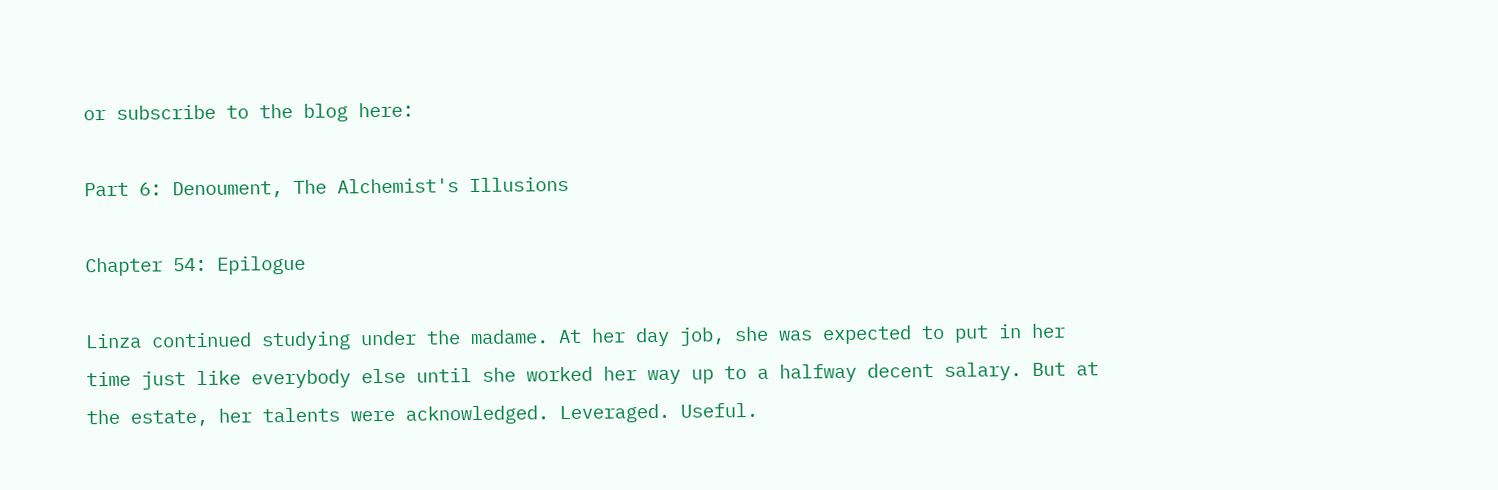or subscribe to the blog here:

Part 6: Denoument, The Alchemist's Illusions

Chapter 54: Epilogue

Linza continued studying under the madame. At her day job, she was expected to put in her time just like everybody else until she worked her way up to a halfway decent salary. But at the estate, her talents were acknowledged. Leveraged. Useful.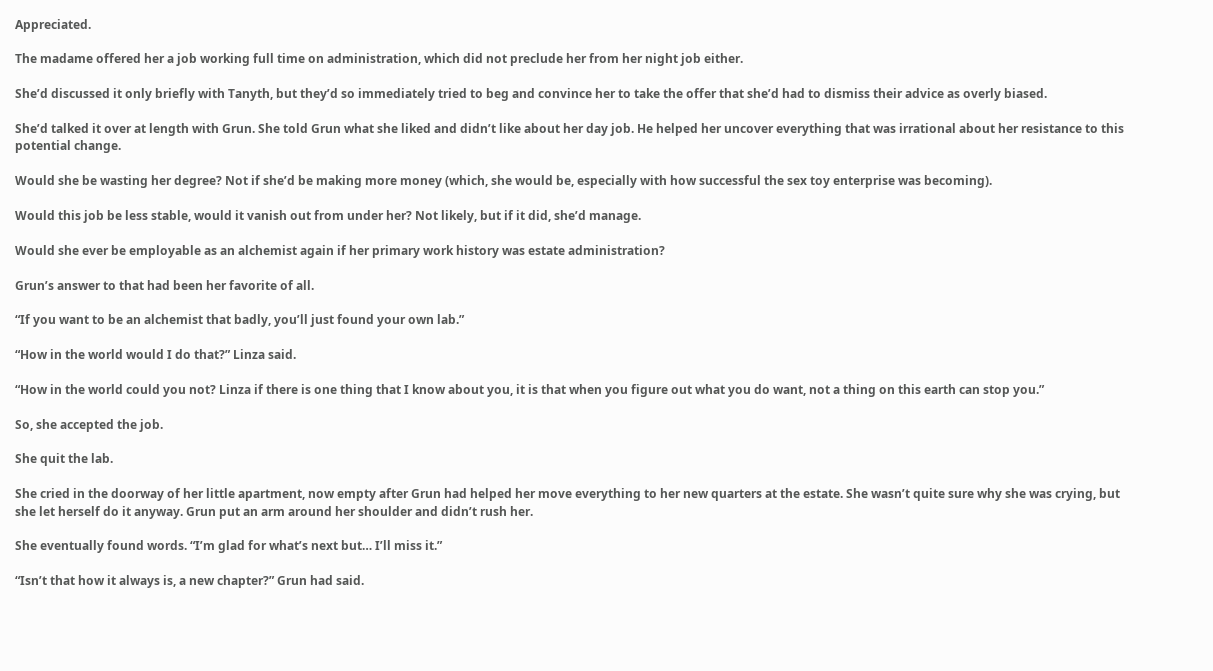Appreciated.

The madame offered her a job working full time on administration, which did not preclude her from her night job either.

She’d discussed it only briefly with Tanyth, but they’d so immediately tried to beg and convince her to take the offer that she’d had to dismiss their advice as overly biased.

She’d talked it over at length with Grun. She told Grun what she liked and didn’t like about her day job. He helped her uncover everything that was irrational about her resistance to this potential change.

Would she be wasting her degree? Not if she’d be making more money (which, she would be, especially with how successful the sex toy enterprise was becoming).

Would this job be less stable, would it vanish out from under her? Not likely, but if it did, she’d manage.

Would she ever be employable as an alchemist again if her primary work history was estate administration?

Grun’s answer to that had been her favorite of all.

“If you want to be an alchemist that badly, you’ll just found your own lab.”

“How in the world would I do that?” Linza said.

“How in the world could you not? Linza if there is one thing that I know about you, it is that when you figure out what you do want, not a thing on this earth can stop you.”

So, she accepted the job.

She quit the lab.

She cried in the doorway of her little apartment, now empty after Grun had helped her move everything to her new quarters at the estate. She wasn’t quite sure why she was crying, but she let herself do it anyway. Grun put an arm around her shoulder and didn’t rush her.

She eventually found words. “I’m glad for what’s next but… I’ll miss it.”

“Isn’t that how it always is, a new chapter?” Grun had said.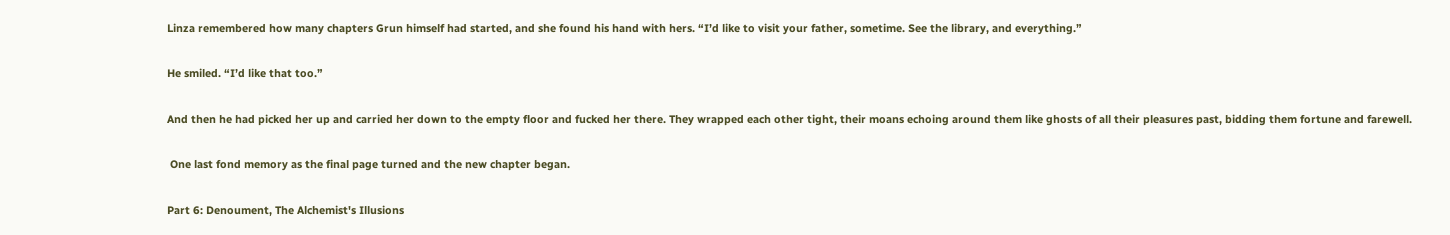Linza remembered how many chapters Grun himself had started, and she found his hand with hers. “I’d like to visit your father, sometime. See the library, and everything.”

He smiled. “I’d like that too.”

And then he had picked her up and carried her down to the empty floor and fucked her there. They wrapped each other tight, their moans echoing around them like ghosts of all their pleasures past, bidding them fortune and farewell.

 One last fond memory as the final page turned and the new chapter began.

Part 6: Denoument, The Alchemist's Illusions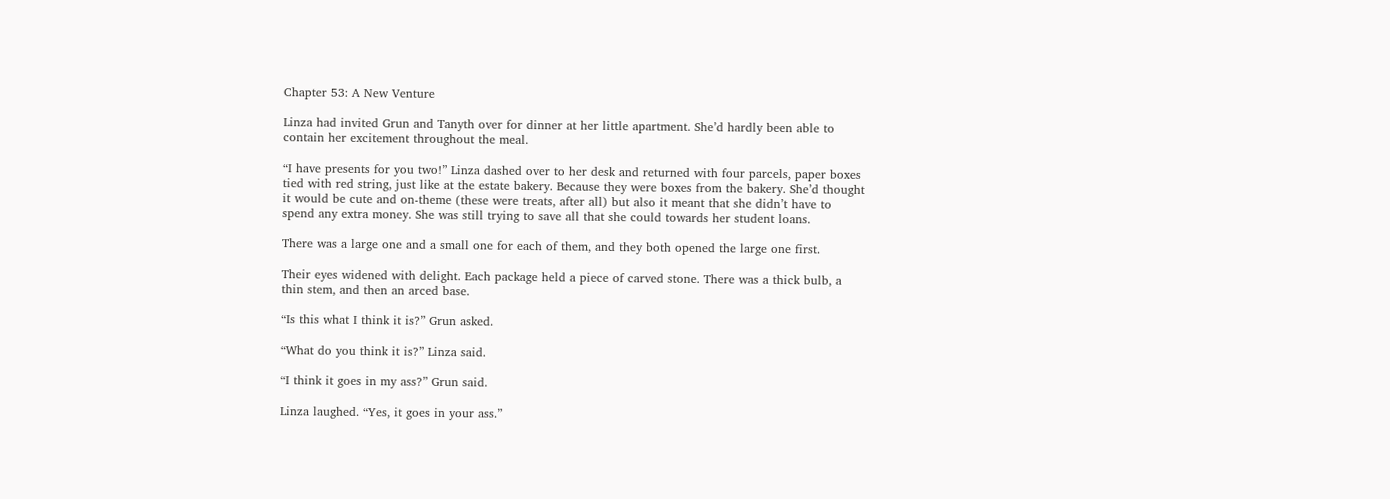Chapter 53: A New Venture

Linza had invited Grun and Tanyth over for dinner at her little apartment. She’d hardly been able to contain her excitement throughout the meal.

“I have presents for you two!” Linza dashed over to her desk and returned with four parcels, paper boxes tied with red string, just like at the estate bakery. Because they were boxes from the bakery. She’d thought it would be cute and on-theme (these were treats, after all) but also it meant that she didn’t have to spend any extra money. She was still trying to save all that she could towards her student loans.

There was a large one and a small one for each of them, and they both opened the large one first.

Their eyes widened with delight. Each package held a piece of carved stone. There was a thick bulb, a thin stem, and then an arced base.

“Is this what I think it is?” Grun asked.

“What do you think it is?” Linza said.

“I think it goes in my ass?” Grun said.

Linza laughed. “Yes, it goes in your ass.”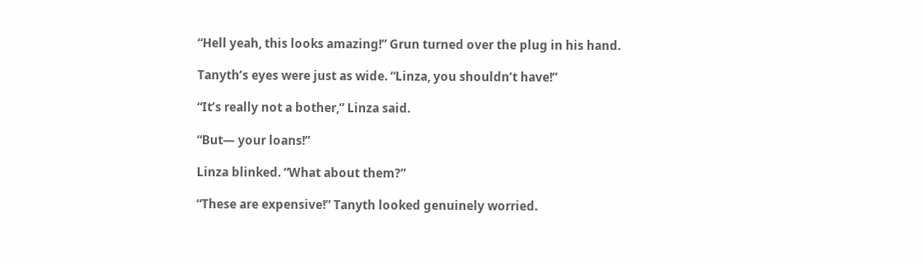“Hell yeah, this looks amazing!” Grun turned over the plug in his hand.

Tanyth’s eyes were just as wide. “Linza, you shouldn’t have!”

“It’s really not a bother,” Linza said.

“But— your loans!”

Linza blinked. “What about them?”

“These are expensive!” Tanyth looked genuinely worried.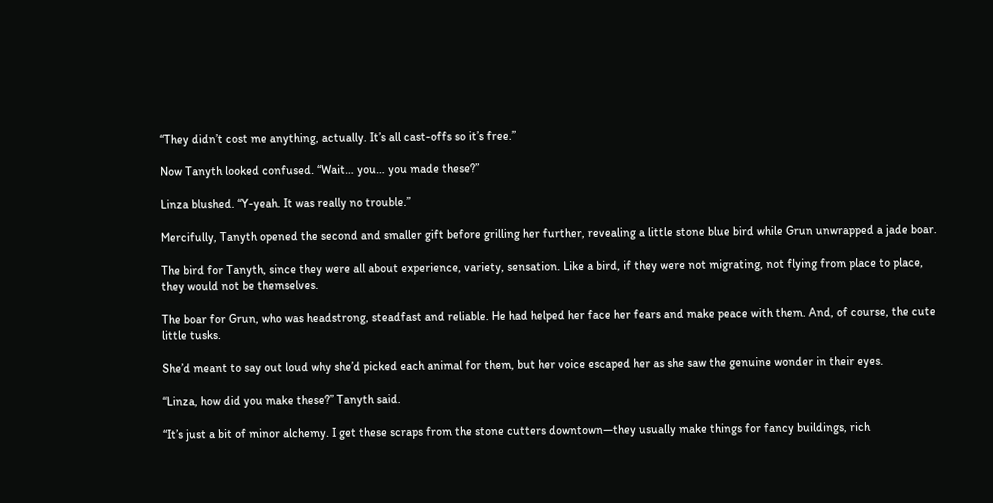“They didn’t cost me anything, actually. It’s all cast-offs so it’s free.”

Now Tanyth looked confused. “Wait… you… you made these?”

Linza blushed. “Y-yeah. It was really no trouble.”

Mercifully, Tanyth opened the second and smaller gift before grilling her further, revealing a little stone blue bird while Grun unwrapped a jade boar.

The bird for Tanyth, since they were all about experience, variety, sensation. Like a bird, if they were not migrating, not flying from place to place, they would not be themselves.

The boar for Grun, who was headstrong, steadfast and reliable. He had helped her face her fears and make peace with them. And, of course, the cute little tusks.

She’d meant to say out loud why she’d picked each animal for them, but her voice escaped her as she saw the genuine wonder in their eyes.

“Linza, how did you make these?” Tanyth said.

“It’s just a bit of minor alchemy. I get these scraps from the stone cutters downtown—they usually make things for fancy buildings, rich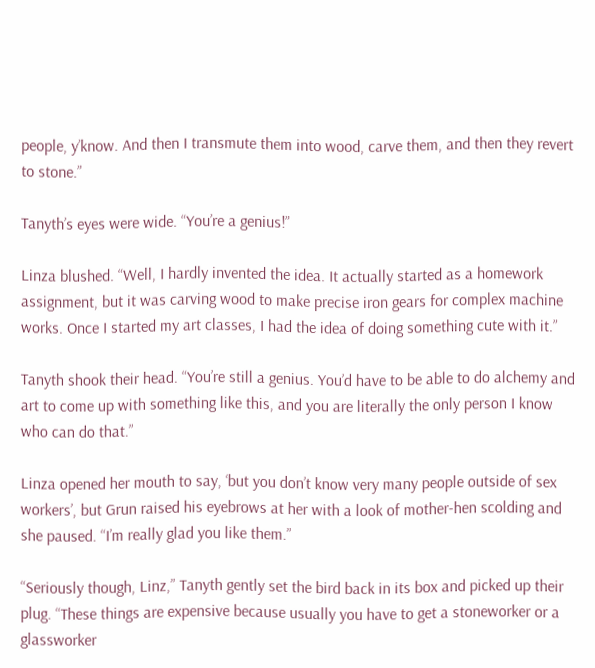people, y’know. And then I transmute them into wood, carve them, and then they revert to stone.”

Tanyth’s eyes were wide. “You’re a genius!”

Linza blushed. “Well, I hardly invented the idea. It actually started as a homework assignment, but it was carving wood to make precise iron gears for complex machine works. Once I started my art classes, I had the idea of doing something cute with it.”

Tanyth shook their head. “You’re still a genius. You’d have to be able to do alchemy and art to come up with something like this, and you are literally the only person I know who can do that.”

Linza opened her mouth to say, ‘but you don’t know very many people outside of sex workers’, but Grun raised his eyebrows at her with a look of mother-hen scolding and she paused. “I’m really glad you like them.”

“Seriously though, Linz,” Tanyth gently set the bird back in its box and picked up their plug. “These things are expensive because usually you have to get a stoneworker or a glassworker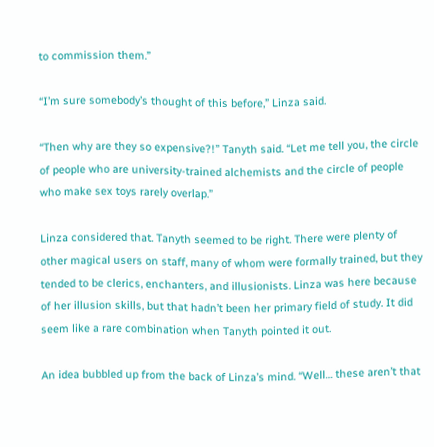to commission them.”

“I’m sure somebody’s thought of this before,” Linza said.

“Then why are they so expensive?!” Tanyth said. “Let me tell you, the circle of people who are university-trained alchemists and the circle of people who make sex toys rarely overlap.”

Linza considered that. Tanyth seemed to be right. There were plenty of other magical users on staff, many of whom were formally trained, but they tended to be clerics, enchanters, and illusionists. Linza was here because of her illusion skills, but that hadn’t been her primary field of study. It did seem like a rare combination when Tanyth pointed it out.

An idea bubbled up from the back of Linza’s mind. “Well… these aren’t that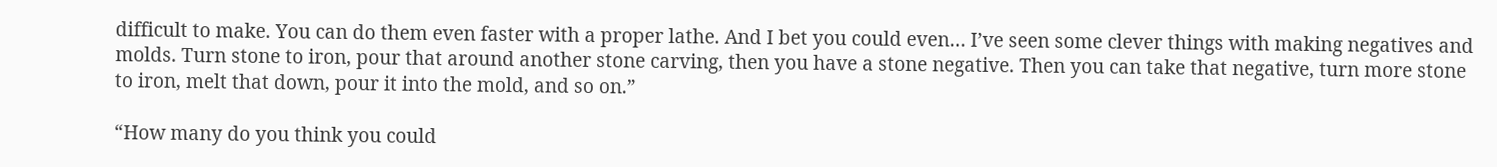difficult to make. You can do them even faster with a proper lathe. And I bet you could even… I’ve seen some clever things with making negatives and molds. Turn stone to iron, pour that around another stone carving, then you have a stone negative. Then you can take that negative, turn more stone to iron, melt that down, pour it into the mold, and so on.”

“How many do you think you could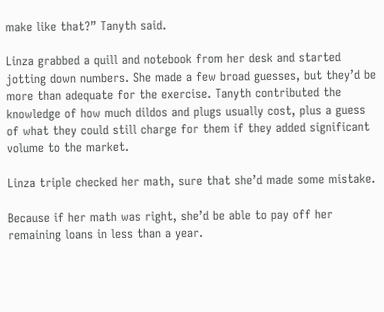make like that?” Tanyth said.

Linza grabbed a quill and notebook from her desk and started jotting down numbers. She made a few broad guesses, but they’d be more than adequate for the exercise. Tanyth contributed the knowledge of how much dildos and plugs usually cost, plus a guess of what they could still charge for them if they added significant volume to the market.

Linza triple checked her math, sure that she’d made some mistake.

Because if her math was right, she’d be able to pay off her remaining loans in less than a year.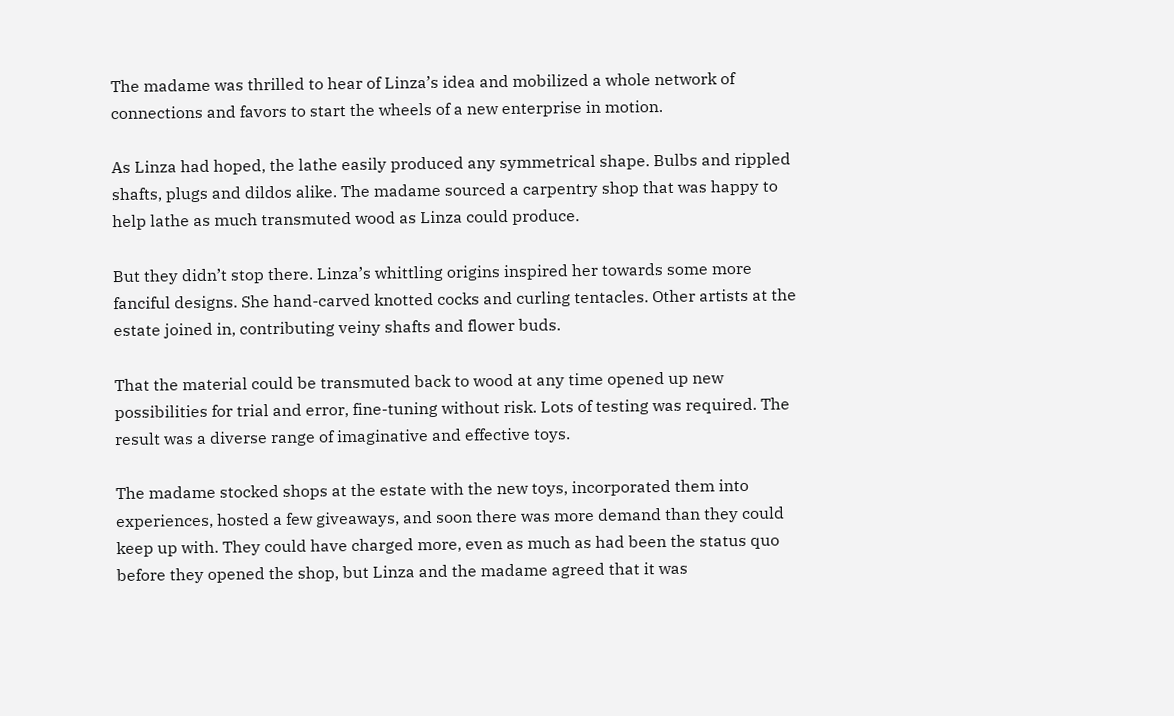The madame was thrilled to hear of Linza’s idea and mobilized a whole network of connections and favors to start the wheels of a new enterprise in motion.

As Linza had hoped, the lathe easily produced any symmetrical shape. Bulbs and rippled shafts, plugs and dildos alike. The madame sourced a carpentry shop that was happy to help lathe as much transmuted wood as Linza could produce.

But they didn’t stop there. Linza’s whittling origins inspired her towards some more fanciful designs. She hand-carved knotted cocks and curling tentacles. Other artists at the estate joined in, contributing veiny shafts and flower buds.

That the material could be transmuted back to wood at any time opened up new possibilities for trial and error, fine-tuning without risk. Lots of testing was required. The result was a diverse range of imaginative and effective toys.

The madame stocked shops at the estate with the new toys, incorporated them into experiences, hosted a few giveaways, and soon there was more demand than they could keep up with. They could have charged more, even as much as had been the status quo before they opened the shop, but Linza and the madame agreed that it was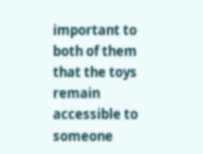important to both of them that the toys remain accessible to someone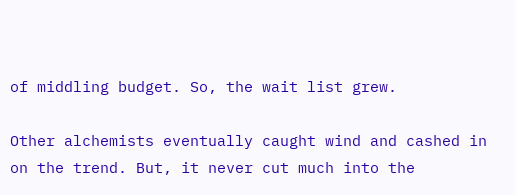of middling budget. So, the wait list grew.

Other alchemists eventually caught wind and cashed in on the trend. But, it never cut much into the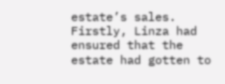estate’s sales. Firstly, Linza had ensured that the estate had gotten to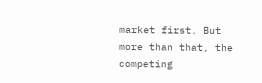market first. But more than that, the competing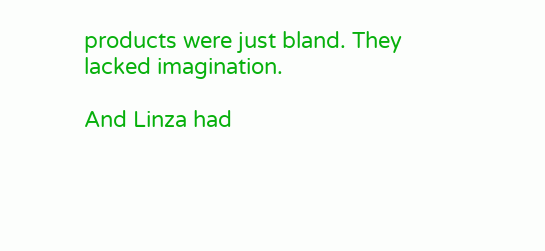products were just bland. They lacked imagination.

And Linza had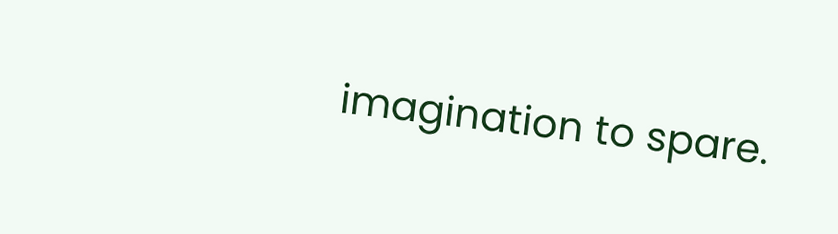imagination to spare.